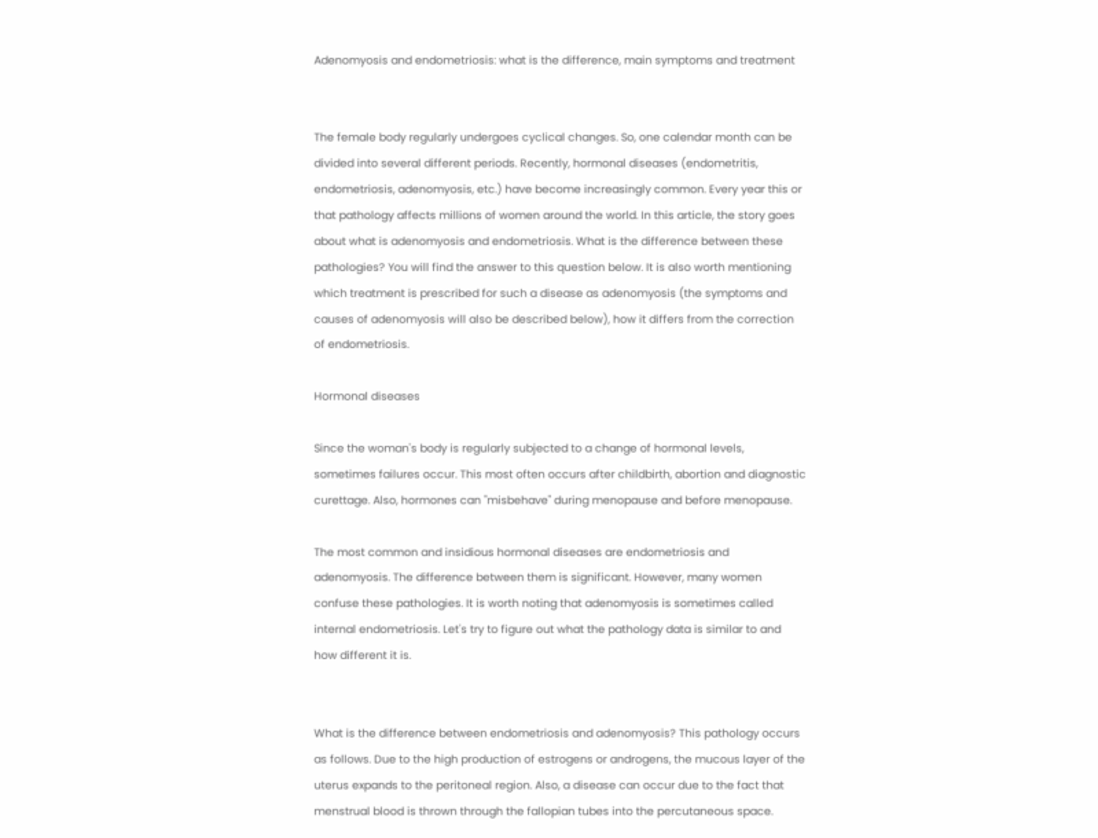Adenomyosis and endometriosis: what is the difference, main symptoms and treatment


The female body regularly undergoes cyclical changes. So, one calendar month can be divided into several different periods. Recently, hormonal diseases (endometritis, endometriosis, adenomyosis, etc.) have become increasingly common. Every year this or that pathology affects millions of women around the world. In this article, the story goes about what is adenomyosis and endometriosis. What is the difference between these pathologies? You will find the answer to this question below. It is also worth mentioning which treatment is prescribed for such a disease as adenomyosis (the symptoms and causes of adenomyosis will also be described below), how it differs from the correction of endometriosis.

Hormonal diseases

Since the woman's body is regularly subjected to a change of hormonal levels, sometimes failures occur. This most often occurs after childbirth, abortion and diagnostic curettage. Also, hormones can "misbehave" during menopause and before menopause.

The most common and insidious hormonal diseases are endometriosis and adenomyosis. The difference between them is significant. However, many women confuse these pathologies. It is worth noting that adenomyosis is sometimes called internal endometriosis. Let's try to figure out what the pathology data is similar to and how different it is.


What is the difference between endometriosis and adenomyosis? This pathology occurs as follows. Due to the high production of estrogens or androgens, the mucous layer of the uterus expands to the peritoneal region. Also, a disease can occur due to the fact that menstrual blood is thrown through the fallopian tubes into the percutaneous space.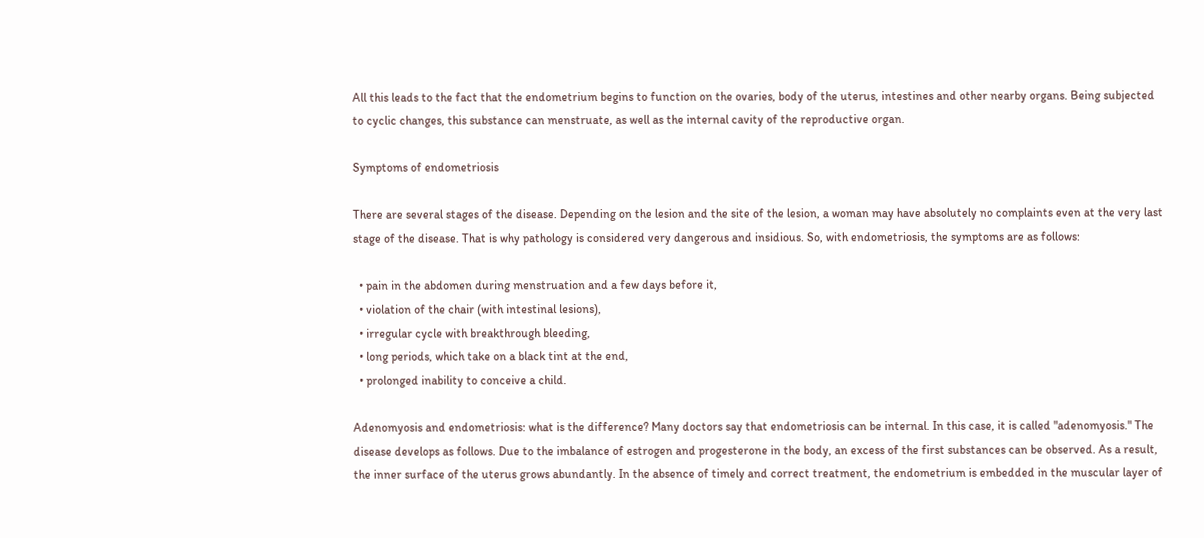All this leads to the fact that the endometrium begins to function on the ovaries, body of the uterus, intestines and other nearby organs. Being subjected to cyclic changes, this substance can menstruate, as well as the internal cavity of the reproductive organ.

Symptoms of endometriosis

There are several stages of the disease. Depending on the lesion and the site of the lesion, a woman may have absolutely no complaints even at the very last stage of the disease. That is why pathology is considered very dangerous and insidious. So, with endometriosis, the symptoms are as follows:

  • pain in the abdomen during menstruation and a few days before it,
  • violation of the chair (with intestinal lesions),
  • irregular cycle with breakthrough bleeding,
  • long periods, which take on a black tint at the end,
  • prolonged inability to conceive a child.

Adenomyosis and endometriosis: what is the difference? Many doctors say that endometriosis can be internal. In this case, it is called "adenomyosis." The disease develops as follows. Due to the imbalance of estrogen and progesterone in the body, an excess of the first substances can be observed. As a result, the inner surface of the uterus grows abundantly. In the absence of timely and correct treatment, the endometrium is embedded in the muscular layer of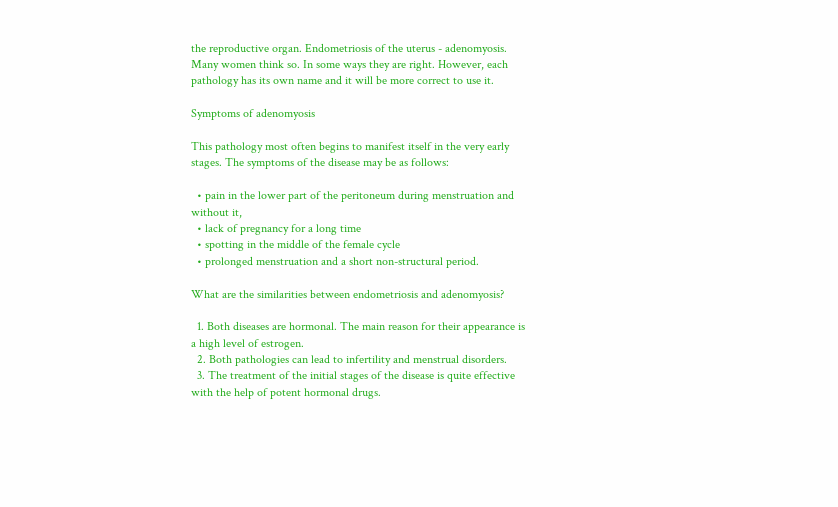the reproductive organ. Endometriosis of the uterus - adenomyosis. Many women think so. In some ways they are right. However, each pathology has its own name and it will be more correct to use it.

Symptoms of adenomyosis

This pathology most often begins to manifest itself in the very early stages. The symptoms of the disease may be as follows:

  • pain in the lower part of the peritoneum during menstruation and without it,
  • lack of pregnancy for a long time
  • spotting in the middle of the female cycle
  • prolonged menstruation and a short non-structural period.

What are the similarities between endometriosis and adenomyosis?

  1. Both diseases are hormonal. The main reason for their appearance is a high level of estrogen.
  2. Both pathologies can lead to infertility and menstrual disorders.
  3. The treatment of the initial stages of the disease is quite effective with the help of potent hormonal drugs.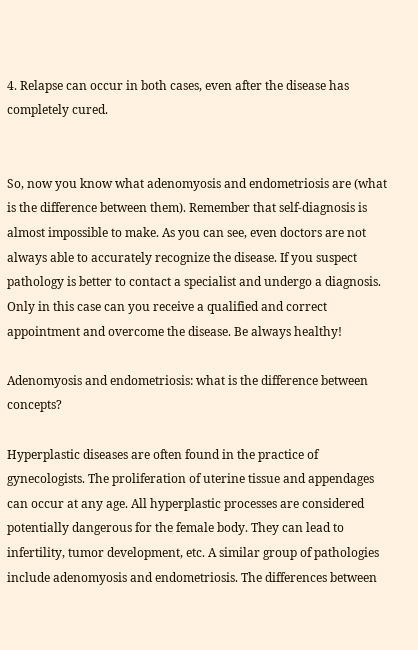4. Relapse can occur in both cases, even after the disease has completely cured.


So, now you know what adenomyosis and endometriosis are (what is the difference between them). Remember that self-diagnosis is almost impossible to make. As you can see, even doctors are not always able to accurately recognize the disease. If you suspect pathology is better to contact a specialist and undergo a diagnosis. Only in this case can you receive a qualified and correct appointment and overcome the disease. Be always healthy!

Adenomyosis and endometriosis: what is the difference between concepts?

Hyperplastic diseases are often found in the practice of gynecologists. The proliferation of uterine tissue and appendages can occur at any age. All hyperplastic processes are considered potentially dangerous for the female body. They can lead to infertility, tumor development, etc. A similar group of pathologies include adenomyosis and endometriosis. The differences between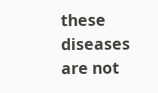these diseases are not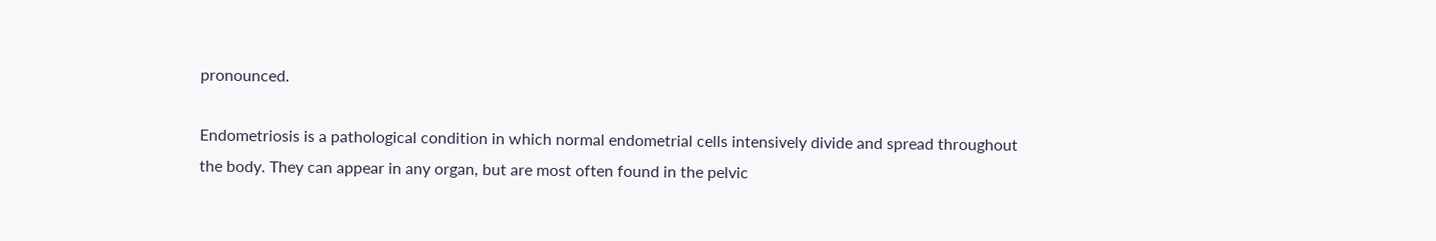pronounced.

Endometriosis is a pathological condition in which normal endometrial cells intensively divide and spread throughout the body. They can appear in any organ, but are most often found in the pelvic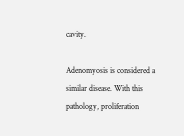cavity.

Adenomyosis is considered a similar disease. With this pathology, proliferation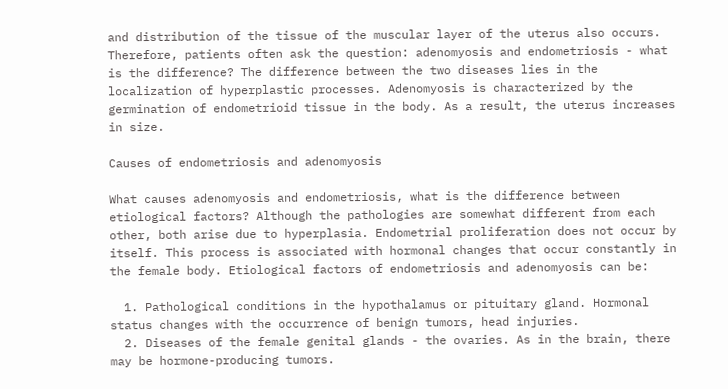and distribution of the tissue of the muscular layer of the uterus also occurs. Therefore, patients often ask the question: adenomyosis and endometriosis - what is the difference? The difference between the two diseases lies in the localization of hyperplastic processes. Adenomyosis is characterized by the germination of endometrioid tissue in the body. As a result, the uterus increases in size.

Causes of endometriosis and adenomyosis

What causes adenomyosis and endometriosis, what is the difference between etiological factors? Although the pathologies are somewhat different from each other, both arise due to hyperplasia. Endometrial proliferation does not occur by itself. This process is associated with hormonal changes that occur constantly in the female body. Etiological factors of endometriosis and adenomyosis can be:

  1. Pathological conditions in the hypothalamus or pituitary gland. Hormonal status changes with the occurrence of benign tumors, head injuries.
  2. Diseases of the female genital glands - the ovaries. As in the brain, there may be hormone-producing tumors.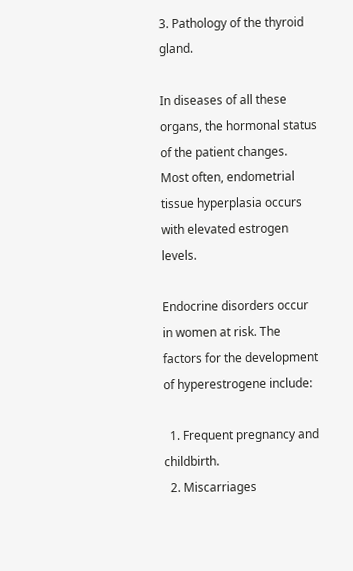3. Pathology of the thyroid gland.

In diseases of all these organs, the hormonal status of the patient changes. Most often, endometrial tissue hyperplasia occurs with elevated estrogen levels.

Endocrine disorders occur in women at risk. The factors for the development of hyperestrogene include:

  1. Frequent pregnancy and childbirth.
  2. Miscarriages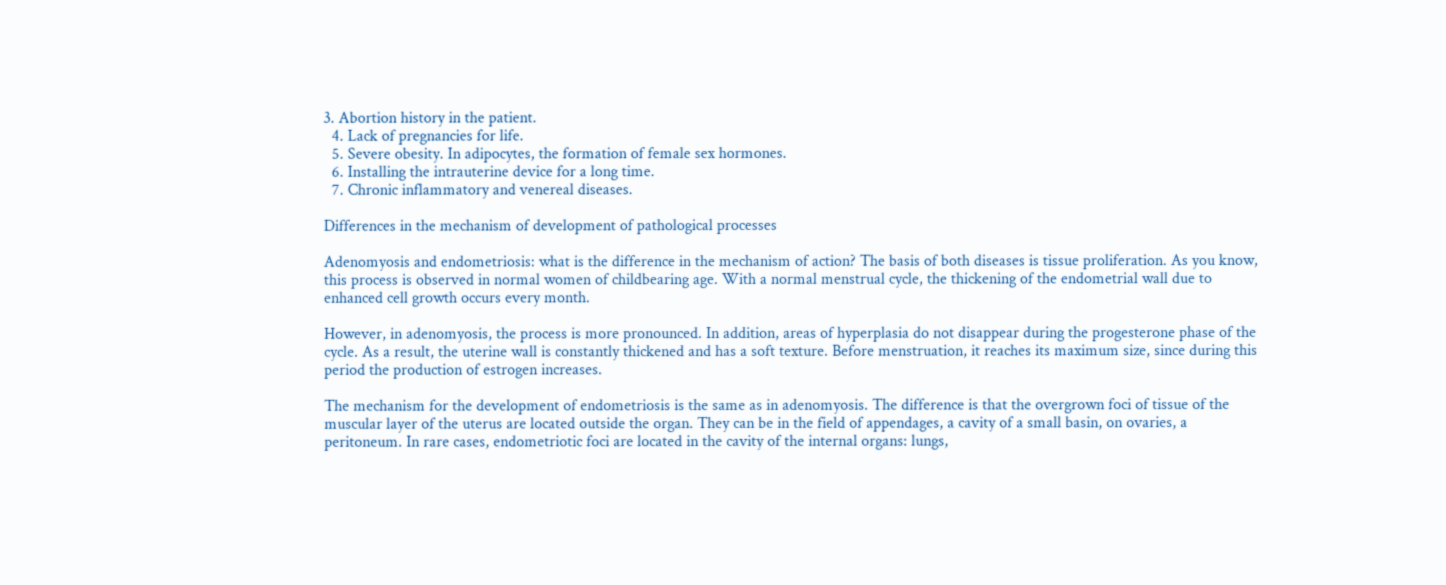3. Abortion history in the patient.
  4. Lack of pregnancies for life.
  5. Severe obesity. In adipocytes, the formation of female sex hormones.
  6. Installing the intrauterine device for a long time.
  7. Chronic inflammatory and venereal diseases.

Differences in the mechanism of development of pathological processes

Adenomyosis and endometriosis: what is the difference in the mechanism of action? The basis of both diseases is tissue proliferation. As you know, this process is observed in normal women of childbearing age. With a normal menstrual cycle, the thickening of the endometrial wall due to enhanced cell growth occurs every month.

However, in adenomyosis, the process is more pronounced. In addition, areas of hyperplasia do not disappear during the progesterone phase of the cycle. As a result, the uterine wall is constantly thickened and has a soft texture. Before menstruation, it reaches its maximum size, since during this period the production of estrogen increases.

The mechanism for the development of endometriosis is the same as in adenomyosis. The difference is that the overgrown foci of tissue of the muscular layer of the uterus are located outside the organ. They can be in the field of appendages, a cavity of a small basin, on ovaries, a peritoneum. In rare cases, endometriotic foci are located in the cavity of the internal organs: lungs,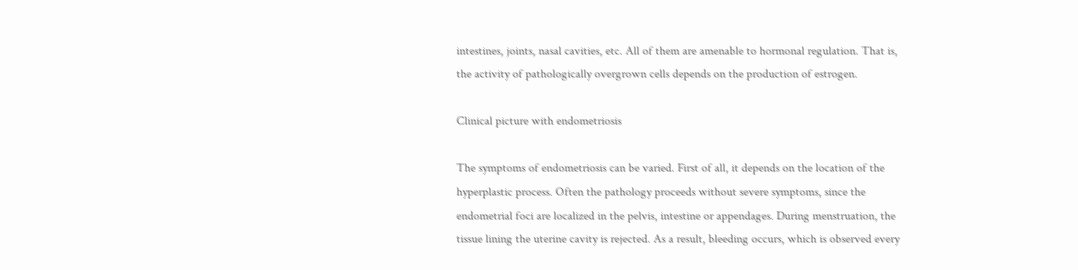intestines, joints, nasal cavities, etc. All of them are amenable to hormonal regulation. That is, the activity of pathologically overgrown cells depends on the production of estrogen.

Clinical picture with endometriosis

The symptoms of endometriosis can be varied. First of all, it depends on the location of the hyperplastic process. Often the pathology proceeds without severe symptoms, since the endometrial foci are localized in the pelvis, intestine or appendages. During menstruation, the tissue lining the uterine cavity is rejected. As a result, bleeding occurs, which is observed every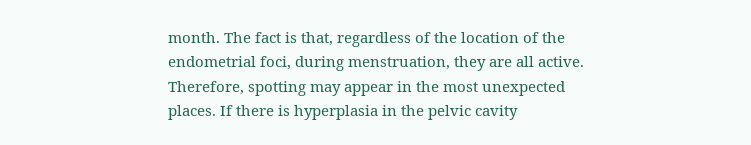month. The fact is that, regardless of the location of the endometrial foci, during menstruation, they are all active. Therefore, spotting may appear in the most unexpected places. If there is hyperplasia in the pelvic cavity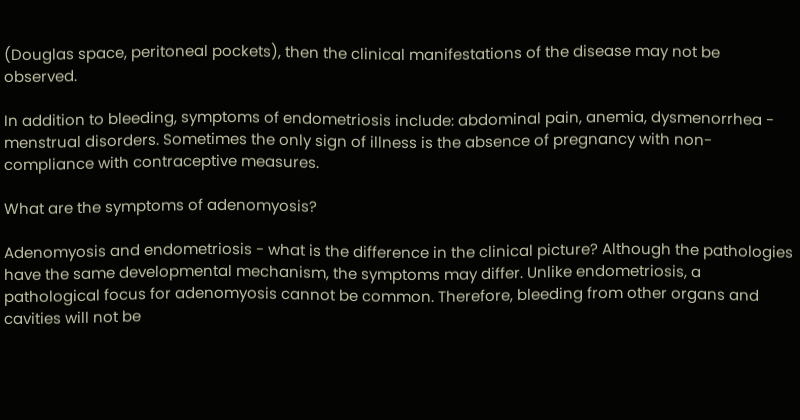(Douglas space, peritoneal pockets), then the clinical manifestations of the disease may not be observed.

In addition to bleeding, symptoms of endometriosis include: abdominal pain, anemia, dysmenorrhea - menstrual disorders. Sometimes the only sign of illness is the absence of pregnancy with non-compliance with contraceptive measures.

What are the symptoms of adenomyosis?

Adenomyosis and endometriosis - what is the difference in the clinical picture? Although the pathologies have the same developmental mechanism, the symptoms may differ. Unlike endometriosis, a pathological focus for adenomyosis cannot be common. Therefore, bleeding from other organs and cavities will not be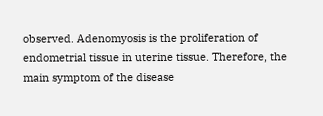observed. Adenomyosis is the proliferation of endometrial tissue in uterine tissue. Therefore, the main symptom of the disease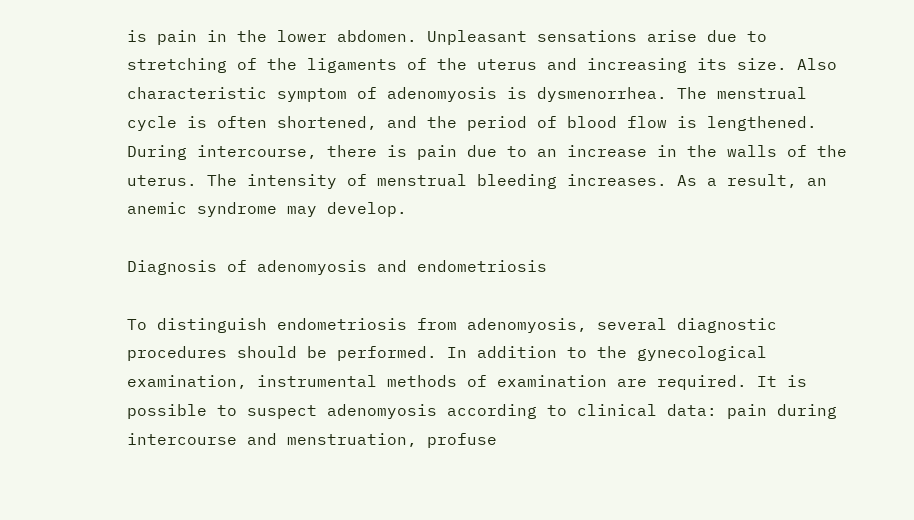is pain in the lower abdomen. Unpleasant sensations arise due to stretching of the ligaments of the uterus and increasing its size. Also characteristic symptom of adenomyosis is dysmenorrhea. The menstrual cycle is often shortened, and the period of blood flow is lengthened. During intercourse, there is pain due to an increase in the walls of the uterus. The intensity of menstrual bleeding increases. As a result, an anemic syndrome may develop.

Diagnosis of adenomyosis and endometriosis

To distinguish endometriosis from adenomyosis, several diagnostic procedures should be performed. In addition to the gynecological examination, instrumental methods of examination are required. It is possible to suspect adenomyosis according to clinical data: pain during intercourse and menstruation, profuse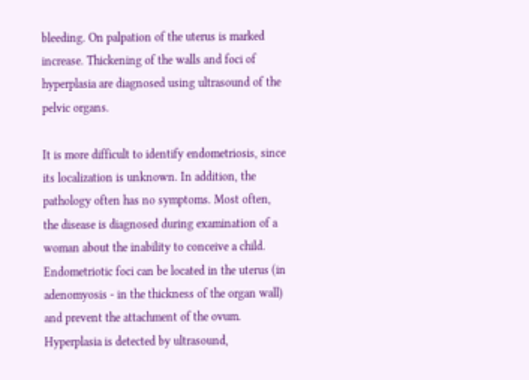bleeding. On palpation of the uterus is marked increase. Thickening of the walls and foci of hyperplasia are diagnosed using ultrasound of the pelvic organs.

It is more difficult to identify endometriosis, since its localization is unknown. In addition, the pathology often has no symptoms. Most often, the disease is diagnosed during examination of a woman about the inability to conceive a child. Endometriotic foci can be located in the uterus (in adenomyosis - in the thickness of the organ wall) and prevent the attachment of the ovum. Hyperplasia is detected by ultrasound,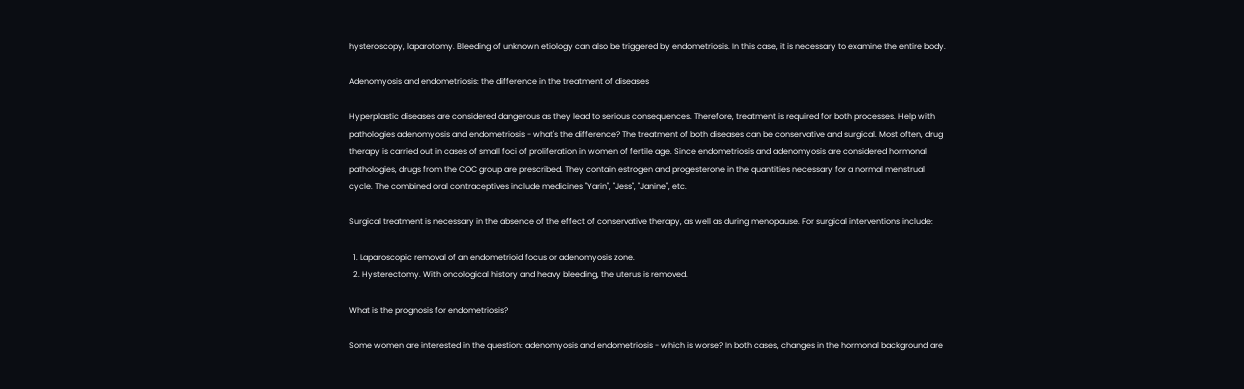hysteroscopy, laparotomy. Bleeding of unknown etiology can also be triggered by endometriosis. In this case, it is necessary to examine the entire body.

Adenomyosis and endometriosis: the difference in the treatment of diseases

Hyperplastic diseases are considered dangerous as they lead to serious consequences. Therefore, treatment is required for both processes. Help with pathologies adenomyosis and endometriosis - what's the difference? The treatment of both diseases can be conservative and surgical. Most often, drug therapy is carried out in cases of small foci of proliferation in women of fertile age. Since endometriosis and adenomyosis are considered hormonal pathologies, drugs from the COC group are prescribed. They contain estrogen and progesterone in the quantities necessary for a normal menstrual cycle. The combined oral contraceptives include medicines "Yarin", "Jess", "Janine", etc.

Surgical treatment is necessary in the absence of the effect of conservative therapy, as well as during menopause. For surgical interventions include:

  1. Laparoscopic removal of an endometrioid focus or adenomyosis zone.
  2. Hysterectomy. With oncological history and heavy bleeding, the uterus is removed.

What is the prognosis for endometriosis?

Some women are interested in the question: adenomyosis and endometriosis - which is worse? In both cases, changes in the hormonal background are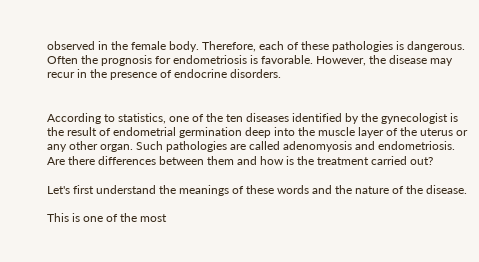observed in the female body. Therefore, each of these pathologies is dangerous. Often the prognosis for endometriosis is favorable. However, the disease may recur in the presence of endocrine disorders.


According to statistics, one of the ten diseases identified by the gynecologist is the result of endometrial germination deep into the muscle layer of the uterus or any other organ. Such pathologies are called adenomyosis and endometriosis. Are there differences between them and how is the treatment carried out?

Let's first understand the meanings of these words and the nature of the disease.

This is one of the most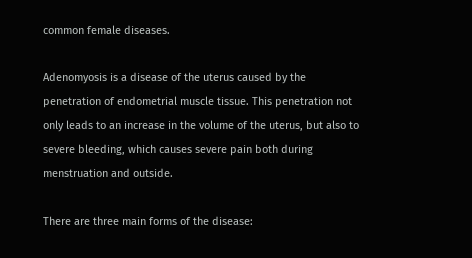common female diseases.

Adenomyosis is a disease of the uterus caused by the penetration of endometrial muscle tissue. This penetration not only leads to an increase in the volume of the uterus, but also to severe bleeding, which causes severe pain both during menstruation and outside.

There are three main forms of the disease: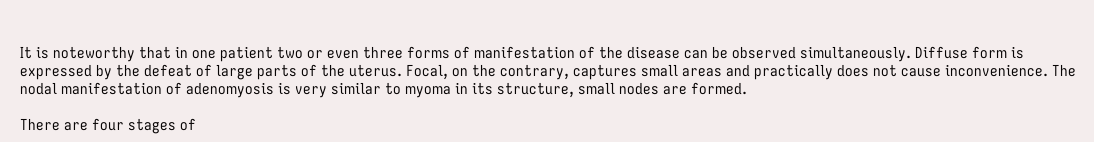It is noteworthy that in one patient two or even three forms of manifestation of the disease can be observed simultaneously. Diffuse form is expressed by the defeat of large parts of the uterus. Focal, on the contrary, captures small areas and practically does not cause inconvenience. The nodal manifestation of adenomyosis is very similar to myoma in its structure, small nodes are formed.

There are four stages of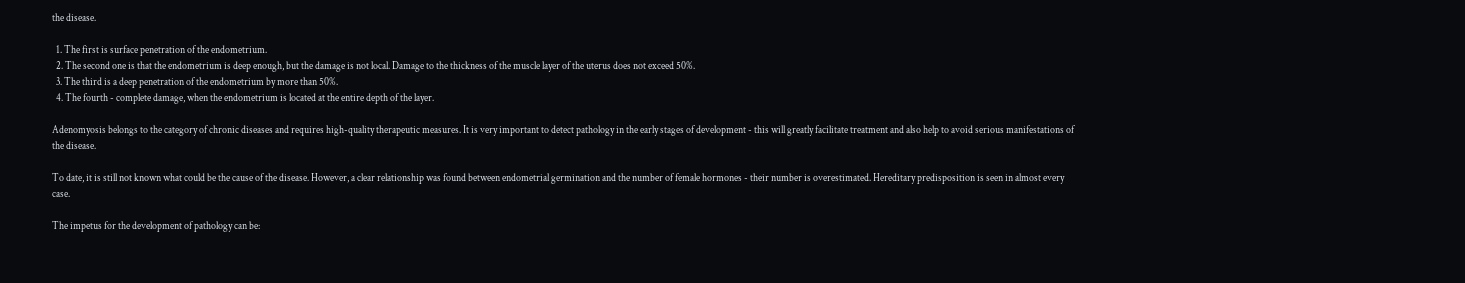the disease.

  1. The first is surface penetration of the endometrium.
  2. The second one is that the endometrium is deep enough, but the damage is not local. Damage to the thickness of the muscle layer of the uterus does not exceed 50%.
  3. The third is a deep penetration of the endometrium by more than 50%.
  4. The fourth - complete damage, when the endometrium is located at the entire depth of the layer.

Adenomyosis belongs to the category of chronic diseases and requires high-quality therapeutic measures. It is very important to detect pathology in the early stages of development - this will greatly facilitate treatment and also help to avoid serious manifestations of the disease.

To date, it is still not known what could be the cause of the disease. However, a clear relationship was found between endometrial germination and the number of female hormones - their number is overestimated. Hereditary predisposition is seen in almost every case.

The impetus for the development of pathology can be: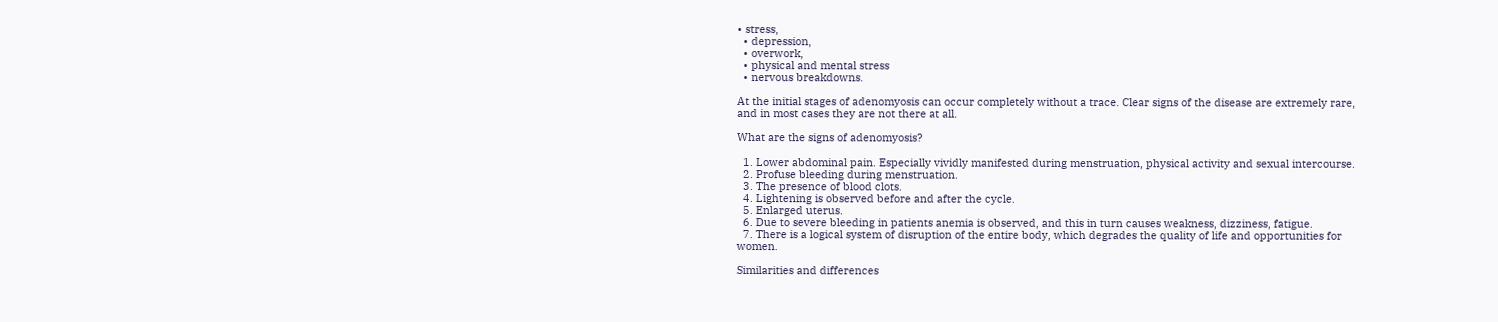• stress,
  • depression,
  • overwork,
  • physical and mental stress
  • nervous breakdowns.

At the initial stages of adenomyosis can occur completely without a trace. Clear signs of the disease are extremely rare, and in most cases they are not there at all.

What are the signs of adenomyosis?

  1. Lower abdominal pain. Especially vividly manifested during menstruation, physical activity and sexual intercourse.
  2. Profuse bleeding during menstruation.
  3. The presence of blood clots.
  4. Lightening is observed before and after the cycle.
  5. Enlarged uterus.
  6. Due to severe bleeding in patients anemia is observed, and this in turn causes weakness, dizziness, fatigue.
  7. There is a logical system of disruption of the entire body, which degrades the quality of life and opportunities for women.

Similarities and differences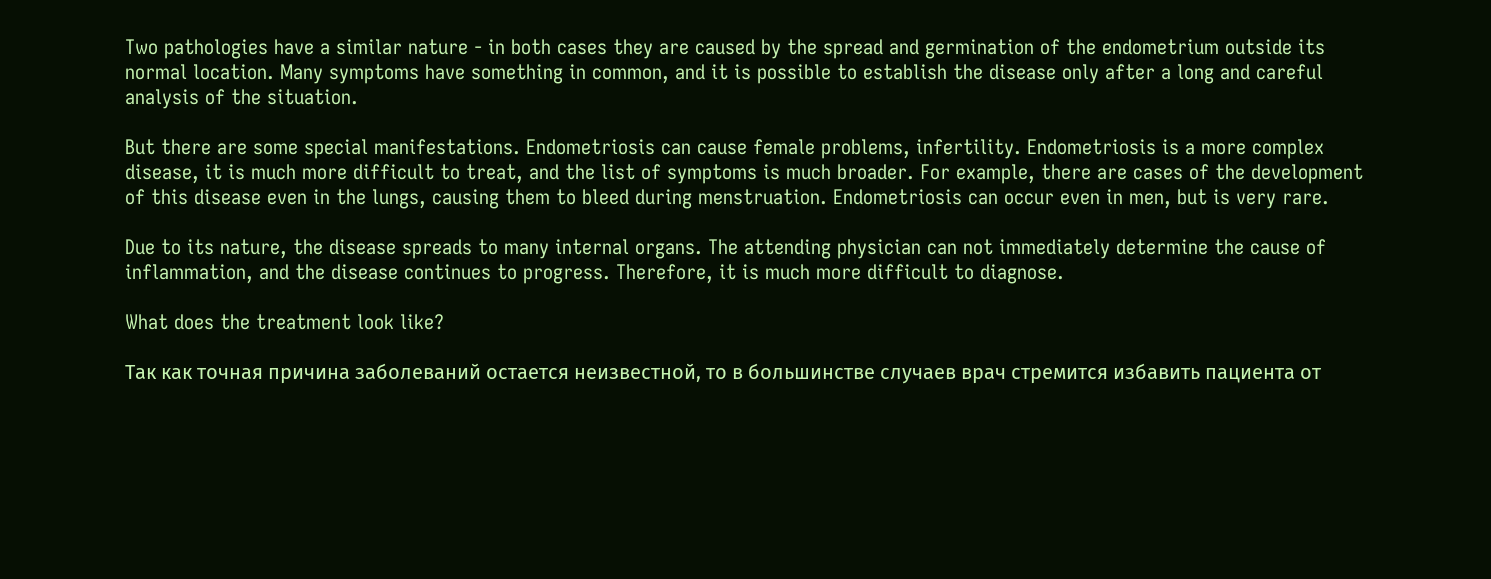Two pathologies have a similar nature - in both cases they are caused by the spread and germination of the endometrium outside its normal location. Many symptoms have something in common, and it is possible to establish the disease only after a long and careful analysis of the situation.

But there are some special manifestations. Endometriosis can cause female problems, infertility. Endometriosis is a more complex disease, it is much more difficult to treat, and the list of symptoms is much broader. For example, there are cases of the development of this disease even in the lungs, causing them to bleed during menstruation. Endometriosis can occur even in men, but is very rare.

Due to its nature, the disease spreads to many internal organs. The attending physician can not immediately determine the cause of inflammation, and the disease continues to progress. Therefore, it is much more difficult to diagnose.

What does the treatment look like?

Так как точная причина заболеваний остается неизвестной, то в большинстве случаев врач стремится избавить пациента от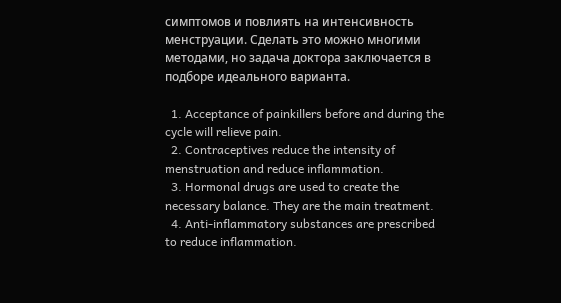симптомов и повлиять на интенсивность менструации. Сделать это можно многими методами, но задача доктора заключается в подборе идеального варианта.

  1. Acceptance of painkillers before and during the cycle will relieve pain.
  2. Contraceptives reduce the intensity of menstruation and reduce inflammation.
  3. Hormonal drugs are used to create the necessary balance. They are the main treatment.
  4. Anti-inflammatory substances are prescribed to reduce inflammation.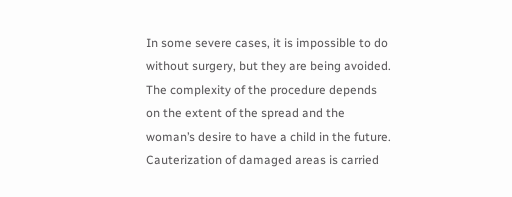In some severe cases, it is impossible to do without surgery, but they are being avoided. The complexity of the procedure depends on the extent of the spread and the woman’s desire to have a child in the future. Cauterization of damaged areas is carried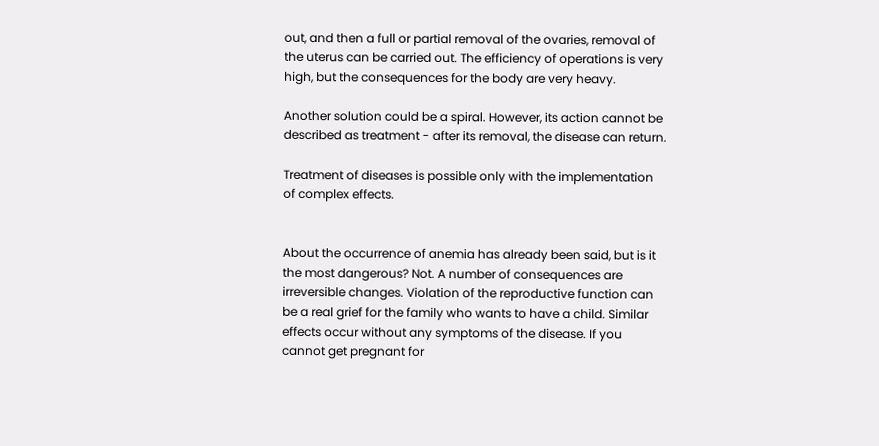out, and then a full or partial removal of the ovaries, removal of the uterus can be carried out. The efficiency of operations is very high, but the consequences for the body are very heavy.

Another solution could be a spiral. However, its action cannot be described as treatment - after its removal, the disease can return.

Treatment of diseases is possible only with the implementation of complex effects.


About the occurrence of anemia has already been said, but is it the most dangerous? Not. A number of consequences are irreversible changes. Violation of the reproductive function can be a real grief for the family who wants to have a child. Similar effects occur without any symptoms of the disease. If you cannot get pregnant for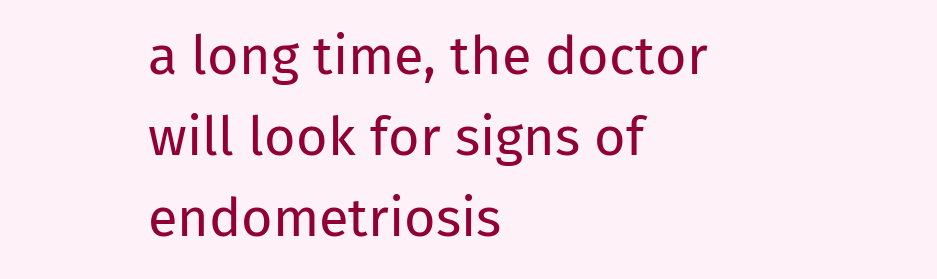a long time, the doctor will look for signs of endometriosis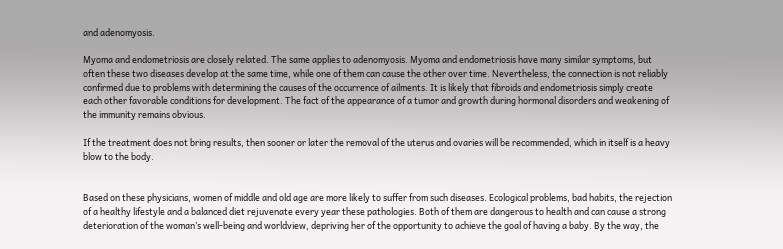and adenomyosis.

Myoma and endometriosis are closely related. The same applies to adenomyosis. Myoma and endometriosis have many similar symptoms, but often these two diseases develop at the same time, while one of them can cause the other over time. Nevertheless, the connection is not reliably confirmed due to problems with determining the causes of the occurrence of ailments. It is likely that fibroids and endometriosis simply create each other favorable conditions for development. The fact of the appearance of a tumor and growth during hormonal disorders and weakening of the immunity remains obvious.

If the treatment does not bring results, then sooner or later the removal of the uterus and ovaries will be recommended, which in itself is a heavy blow to the body.


Based on these physicians, women of middle and old age are more likely to suffer from such diseases. Ecological problems, bad habits, the rejection of a healthy lifestyle and a balanced diet rejuvenate every year these pathologies. Both of them are dangerous to health and can cause a strong deterioration of the woman’s well-being and worldview, depriving her of the opportunity to achieve the goal of having a baby. By the way, the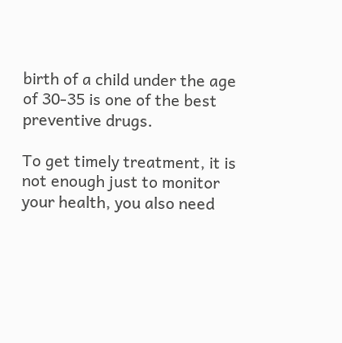birth of a child under the age of 30-35 is one of the best preventive drugs.

To get timely treatment, it is not enough just to monitor your health, you also need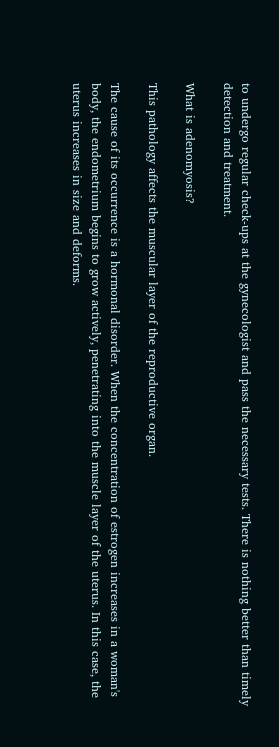to undergo regular check-ups at the gynecologist and pass the necessary tests. There is nothing better than timely detection and treatment.

What is adenomyosis?

This pathology affects the muscular layer of the reproductive organ.

The cause of its occurrence is a hormonal disorder. When the concentration of estrogen increases in a woman's body, the endometrium begins to grow actively, penetrating into the muscle layer of the uterus. In this case, the uterus increases in size and deforms.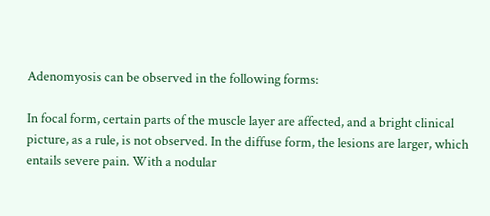Adenomyosis can be observed in the following forms:

In focal form, certain parts of the muscle layer are affected, and a bright clinical picture, as a rule, is not observed. In the diffuse form, the lesions are larger, which entails severe pain. With a nodular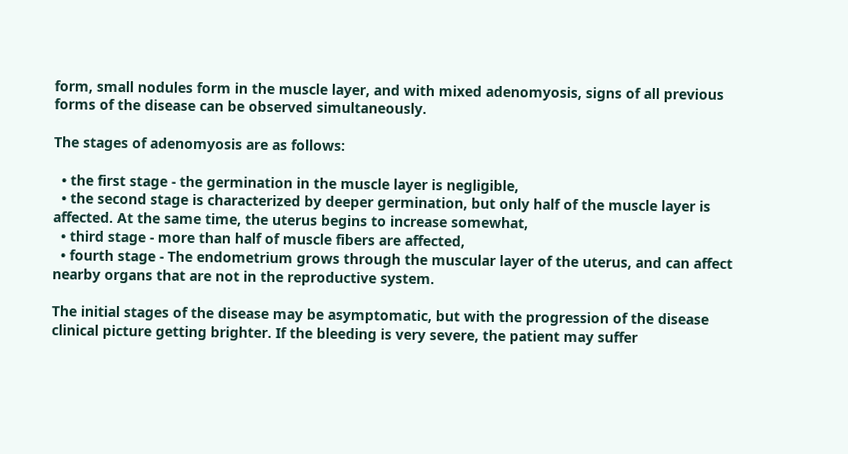form, small nodules form in the muscle layer, and with mixed adenomyosis, signs of all previous forms of the disease can be observed simultaneously.

The stages of adenomyosis are as follows:

  • the first stage - the germination in the muscle layer is negligible,
  • the second stage is characterized by deeper germination, but only half of the muscle layer is affected. At the same time, the uterus begins to increase somewhat,
  • third stage - more than half of muscle fibers are affected,
  • fourth stage - The endometrium grows through the muscular layer of the uterus, and can affect nearby organs that are not in the reproductive system.

The initial stages of the disease may be asymptomatic, but with the progression of the disease clinical picture getting brighter. If the bleeding is very severe, the patient may suffer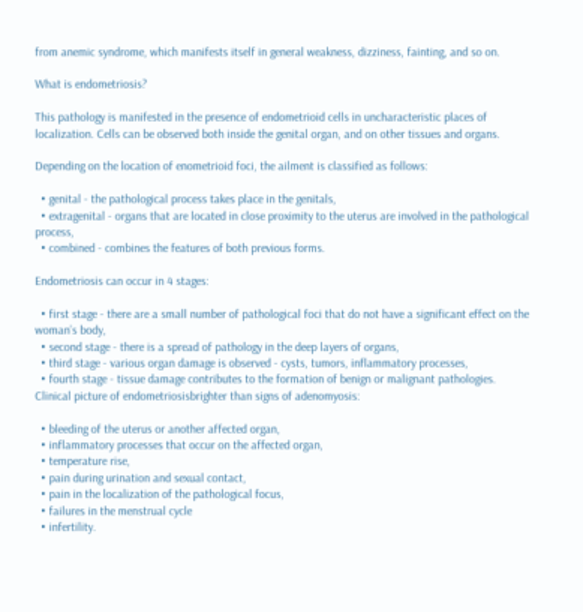from anemic syndrome, which manifests itself in general weakness, dizziness, fainting, and so on.

What is endometriosis?

This pathology is manifested in the presence of endometrioid cells in uncharacteristic places of localization. Cells can be observed both inside the genital organ, and on other tissues and organs.

Depending on the location of enometrioid foci, the ailment is classified as follows:

  • genital - the pathological process takes place in the genitals,
  • extragenital - organs that are located in close proximity to the uterus are involved in the pathological process,
  • combined - combines the features of both previous forms.

Endometriosis can occur in 4 stages:

  • first stage - there are a small number of pathological foci that do not have a significant effect on the woman’s body,
  • second stage - there is a spread of pathology in the deep layers of organs,
  • third stage - various organ damage is observed - cysts, tumors, inflammatory processes,
  • fourth stage - tissue damage contributes to the formation of benign or malignant pathologies.
Clinical picture of endometriosisbrighter than signs of adenomyosis:

  • bleeding of the uterus or another affected organ,
  • inflammatory processes that occur on the affected organ,
  • temperature rise,
  • pain during urination and sexual contact,
  • pain in the localization of the pathological focus,
  • failures in the menstrual cycle
  • infertility.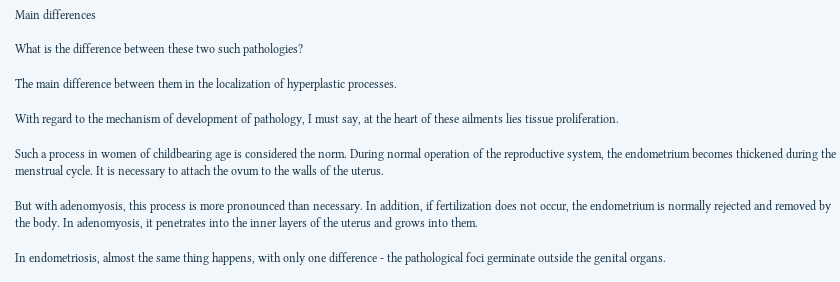Main differences

What is the difference between these two such pathologies?

The main difference between them in the localization of hyperplastic processes.

With regard to the mechanism of development of pathology, I must say, at the heart of these ailments lies tissue proliferation.

Such a process in women of childbearing age is considered the norm. During normal operation of the reproductive system, the endometrium becomes thickened during the menstrual cycle. It is necessary to attach the ovum to the walls of the uterus.

But with adenomyosis, this process is more pronounced than necessary. In addition, if fertilization does not occur, the endometrium is normally rejected and removed by the body. In adenomyosis, it penetrates into the inner layers of the uterus and grows into them.

In endometriosis, almost the same thing happens, with only one difference - the pathological foci germinate outside the genital organs.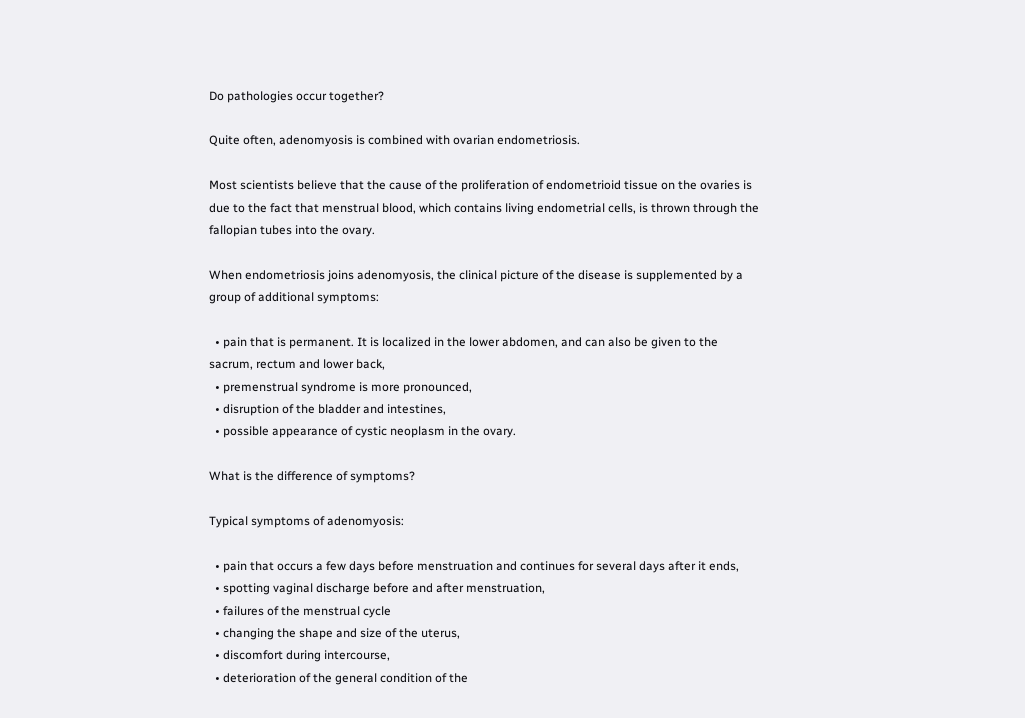Do pathologies occur together?

Quite often, adenomyosis is combined with ovarian endometriosis.

Most scientists believe that the cause of the proliferation of endometrioid tissue on the ovaries is due to the fact that menstrual blood, which contains living endometrial cells, is thrown through the fallopian tubes into the ovary.

When endometriosis joins adenomyosis, the clinical picture of the disease is supplemented by a group of additional symptoms:

  • pain that is permanent. It is localized in the lower abdomen, and can also be given to the sacrum, rectum and lower back,
  • premenstrual syndrome is more pronounced,
  • disruption of the bladder and intestines,
  • possible appearance of cystic neoplasm in the ovary.

What is the difference of symptoms?

Typical symptoms of adenomyosis:

  • pain that occurs a few days before menstruation and continues for several days after it ends,
  • spotting vaginal discharge before and after menstruation,
  • failures of the menstrual cycle
  • changing the shape and size of the uterus,
  • discomfort during intercourse,
  • deterioration of the general condition of the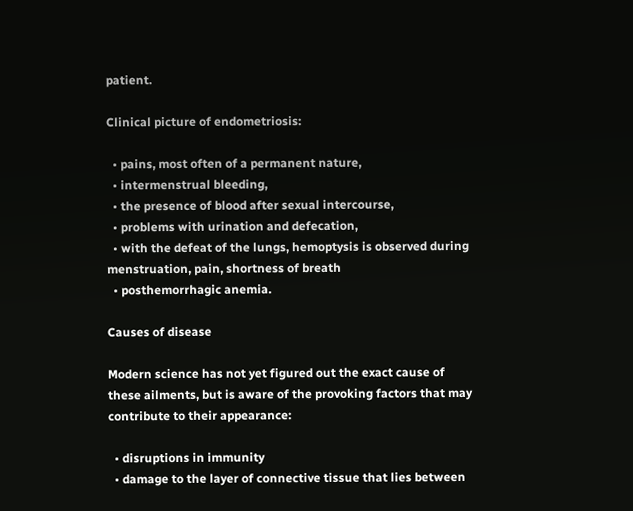patient.

Clinical picture of endometriosis:

  • pains, most often of a permanent nature,
  • intermenstrual bleeding,
  • the presence of blood after sexual intercourse,
  • problems with urination and defecation,
  • with the defeat of the lungs, hemoptysis is observed during menstruation, pain, shortness of breath
  • posthemorrhagic anemia.

Causes of disease

Modern science has not yet figured out the exact cause of these ailments, but is aware of the provoking factors that may contribute to their appearance:

  • disruptions in immunity
  • damage to the layer of connective tissue that lies between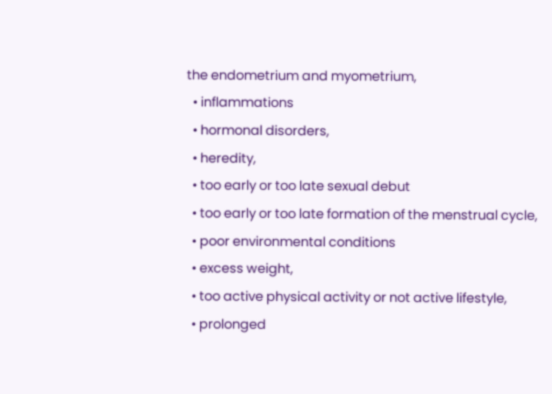the endometrium and myometrium,
  • inflammations
  • hormonal disorders,
  • heredity,
  • too early or too late sexual debut
  • too early or too late formation of the menstrual cycle,
  • poor environmental conditions
  • excess weight,
  • too active physical activity or not active lifestyle,
  • prolonged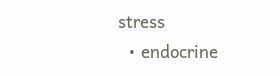stress
  • endocrine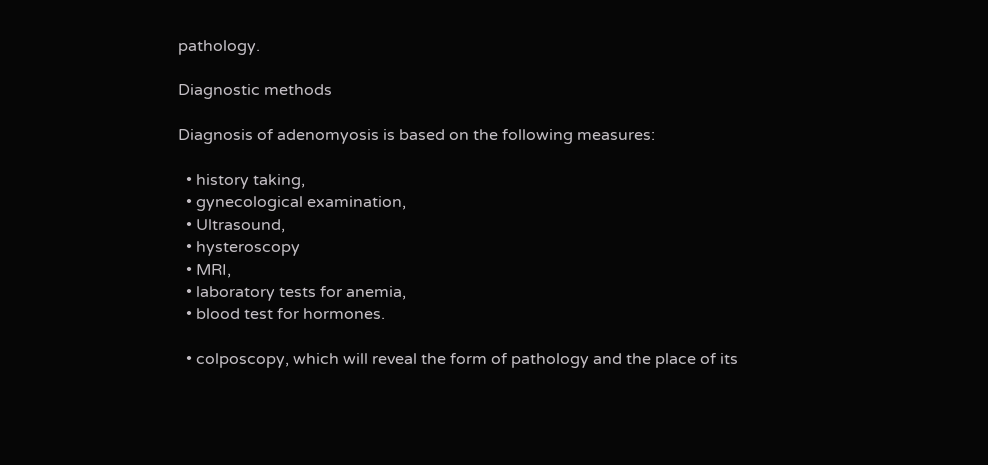pathology.

Diagnostic methods

Diagnosis of adenomyosis is based on the following measures:

  • history taking,
  • gynecological examination,
  • Ultrasound,
  • hysteroscopy
  • MRI,
  • laboratory tests for anemia,
  • blood test for hormones.

  • colposcopy, which will reveal the form of pathology and the place of its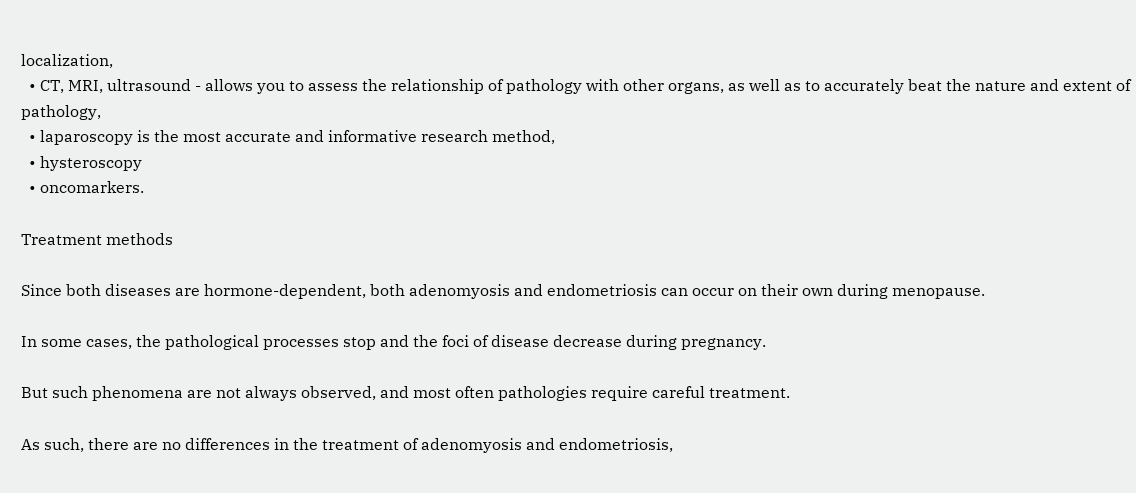localization,
  • CT, MRI, ultrasound - allows you to assess the relationship of pathology with other organs, as well as to accurately beat the nature and extent of pathology,
  • laparoscopy is the most accurate and informative research method,
  • hysteroscopy
  • oncomarkers.

Treatment methods

Since both diseases are hormone-dependent, both adenomyosis and endometriosis can occur on their own during menopause.

In some cases, the pathological processes stop and the foci of disease decrease during pregnancy.

But such phenomena are not always observed, and most often pathologies require careful treatment.

As such, there are no differences in the treatment of adenomyosis and endometriosis,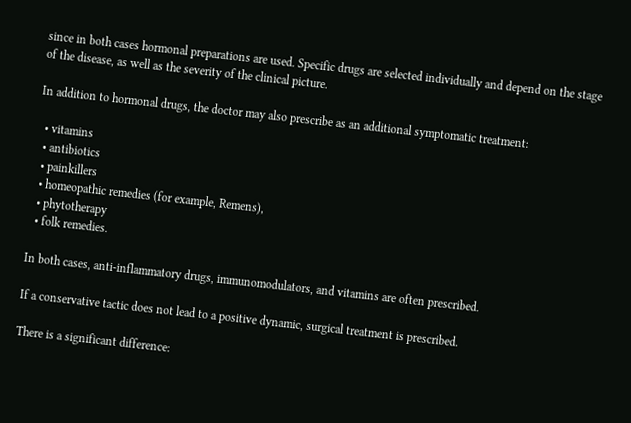since in both cases hormonal preparations are used. Specific drugs are selected individually and depend on the stage of the disease, as well as the severity of the clinical picture.

In addition to hormonal drugs, the doctor may also prescribe as an additional symptomatic treatment:

  • vitamins
  • antibiotics
  • painkillers
  • homeopathic remedies (for example, Remens),
  • phytotherapy
  • folk remedies.

In both cases, anti-inflammatory drugs, immunomodulators, and vitamins are often prescribed.

If a conservative tactic does not lead to a positive dynamic, surgical treatment is prescribed.

There is a significant difference: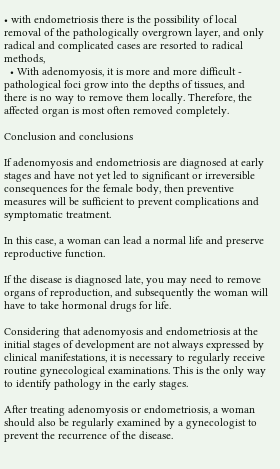• with endometriosis there is the possibility of local removal of the pathologically overgrown layer, and only radical and complicated cases are resorted to radical methods,
  • With adenomyosis, it is more and more difficult - pathological foci grow into the depths of tissues, and there is no way to remove them locally. Therefore, the affected organ is most often removed completely.

Conclusion and conclusions

If adenomyosis and endometriosis are diagnosed at early stages and have not yet led to significant or irreversible consequences for the female body, then preventive measures will be sufficient to prevent complications and symptomatic treatment.

In this case, a woman can lead a normal life and preserve reproductive function.

If the disease is diagnosed late, you may need to remove organs of reproduction, and subsequently the woman will have to take hormonal drugs for life.

Considering that adenomyosis and endometriosis at the initial stages of development are not always expressed by clinical manifestations, it is necessary to regularly receive routine gynecological examinations. This is the only way to identify pathology in the early stages.

After treating adenomyosis or endometriosis, a woman should also be regularly examined by a gynecologist to prevent the recurrence of the disease.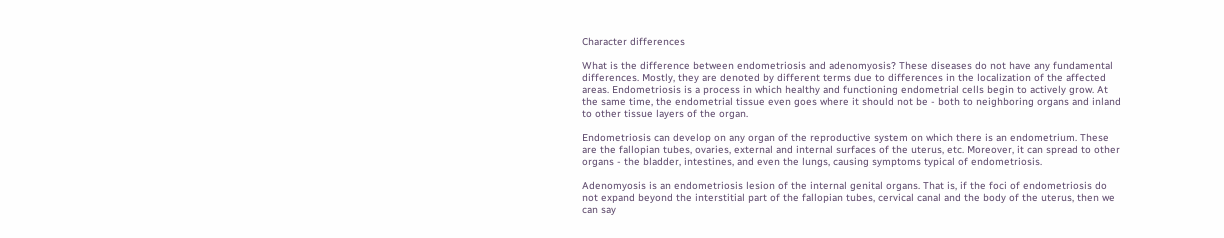Character differences

What is the difference between endometriosis and adenomyosis? These diseases do not have any fundamental differences. Mostly, they are denoted by different terms due to differences in the localization of the affected areas. Endometriosis is a process in which healthy and functioning endometrial cells begin to actively grow. At the same time, the endometrial tissue even goes where it should not be - both to neighboring organs and inland to other tissue layers of the organ.

Endometriosis can develop on any organ of the reproductive system on which there is an endometrium. These are the fallopian tubes, ovaries, external and internal surfaces of the uterus, etc. Moreover, it can spread to other organs - the bladder, intestines, and even the lungs, causing symptoms typical of endometriosis.

Adenomyosis is an endometriosis lesion of the internal genital organs. That is, if the foci of endometriosis do not expand beyond the interstitial part of the fallopian tubes, cervical canal and the body of the uterus, then we can say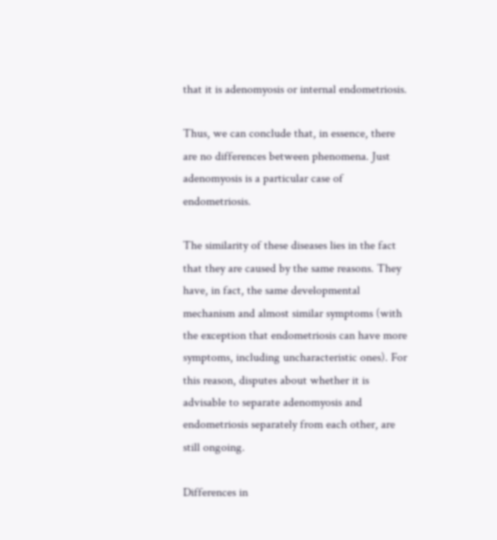that it is adenomyosis or internal endometriosis.

Thus, we can conclude that, in essence, there are no differences between phenomena. Just adenomyosis is a particular case of endometriosis.

The similarity of these diseases lies in the fact that they are caused by the same reasons. They have, in fact, the same developmental mechanism and almost similar symptoms (with the exception that endometriosis can have more symptoms, including uncharacteristic ones). For this reason, disputes about whether it is advisable to separate adenomyosis and endometriosis separately from each other, are still ongoing.

Differences in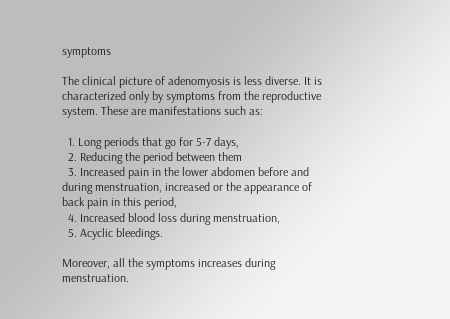symptoms

The clinical picture of adenomyosis is less diverse. It is characterized only by symptoms from the reproductive system. These are manifestations such as:

  1. Long periods that go for 5-7 days,
  2. Reducing the period between them
  3. Increased pain in the lower abdomen before and during menstruation, increased or the appearance of back pain in this period,
  4. Increased blood loss during menstruation,
  5. Acyclic bleedings.

Moreover, all the symptoms increases during menstruation.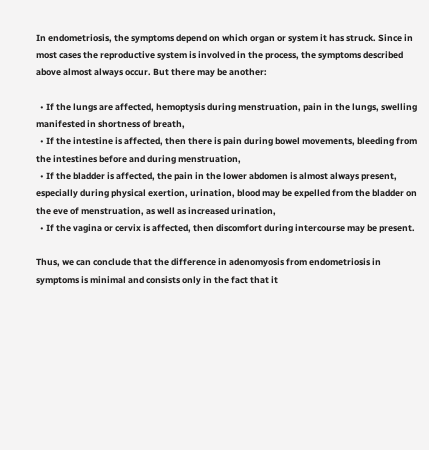In endometriosis, the symptoms depend on which organ or system it has struck. Since in most cases the reproductive system is involved in the process, the symptoms described above almost always occur. But there may be another:

  • If the lungs are affected, hemoptysis during menstruation, pain in the lungs, swelling manifested in shortness of breath,
  • If the intestine is affected, then there is pain during bowel movements, bleeding from the intestines before and during menstruation,
  • If the bladder is affected, the pain in the lower abdomen is almost always present, especially during physical exertion, urination, blood may be expelled from the bladder on the eve of menstruation, as well as increased urination,
  • If the vagina or cervix is affected, then discomfort during intercourse may be present.

Thus, we can conclude that the difference in adenomyosis from endometriosis in symptoms is minimal and consists only in the fact that it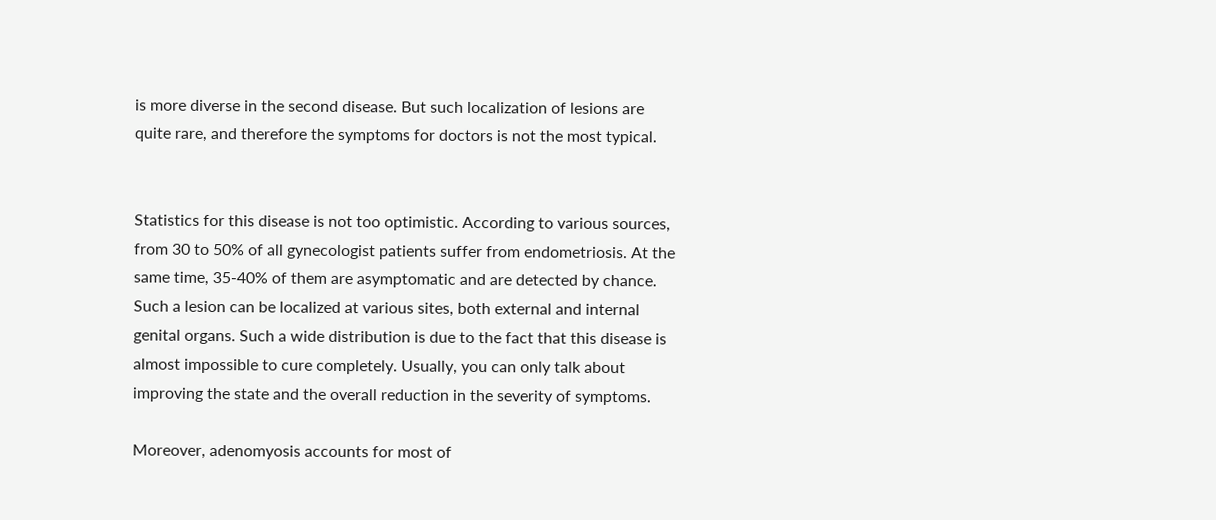is more diverse in the second disease. But such localization of lesions are quite rare, and therefore the symptoms for doctors is not the most typical.


Statistics for this disease is not too optimistic. According to various sources, from 30 to 50% of all gynecologist patients suffer from endometriosis. At the same time, 35-40% of them are asymptomatic and are detected by chance. Such a lesion can be localized at various sites, both external and internal genital organs. Such a wide distribution is due to the fact that this disease is almost impossible to cure completely. Usually, you can only talk about improving the state and the overall reduction in the severity of symptoms.

Moreover, adenomyosis accounts for most of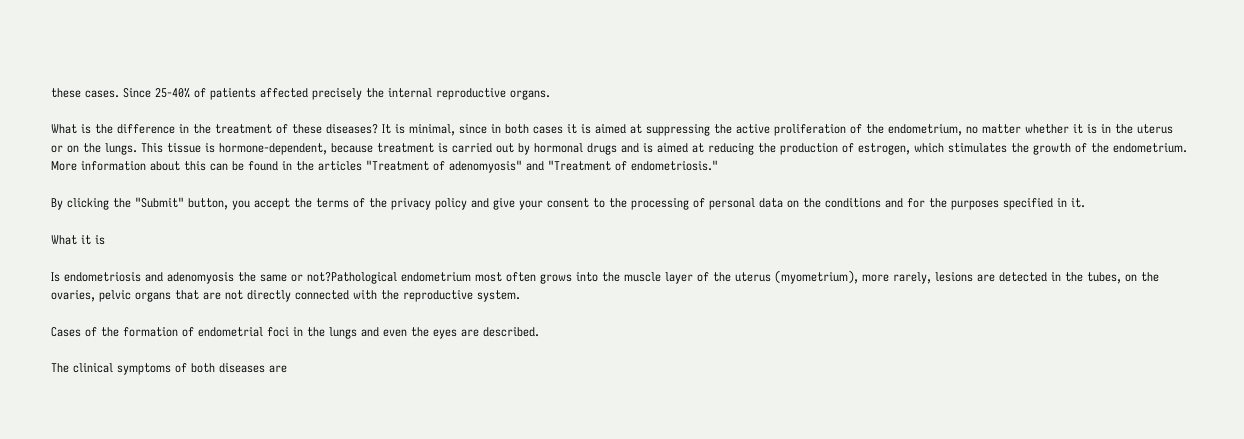these cases. Since 25-40% of patients affected precisely the internal reproductive organs.

What is the difference in the treatment of these diseases? It is minimal, since in both cases it is aimed at suppressing the active proliferation of the endometrium, no matter whether it is in the uterus or on the lungs. This tissue is hormone-dependent, because treatment is carried out by hormonal drugs and is aimed at reducing the production of estrogen, which stimulates the growth of the endometrium. More information about this can be found in the articles "Treatment of adenomyosis" and "Treatment of endometriosis."

By clicking the "Submit" button, you accept the terms of the privacy policy and give your consent to the processing of personal data on the conditions and for the purposes specified in it.

What it is

Is endometriosis and adenomyosis the same or not?Pathological endometrium most often grows into the muscle layer of the uterus (myometrium), more rarely, lesions are detected in the tubes, on the ovaries, pelvic organs that are not directly connected with the reproductive system.

Cases of the formation of endometrial foci in the lungs and even the eyes are described.

The clinical symptoms of both diseases are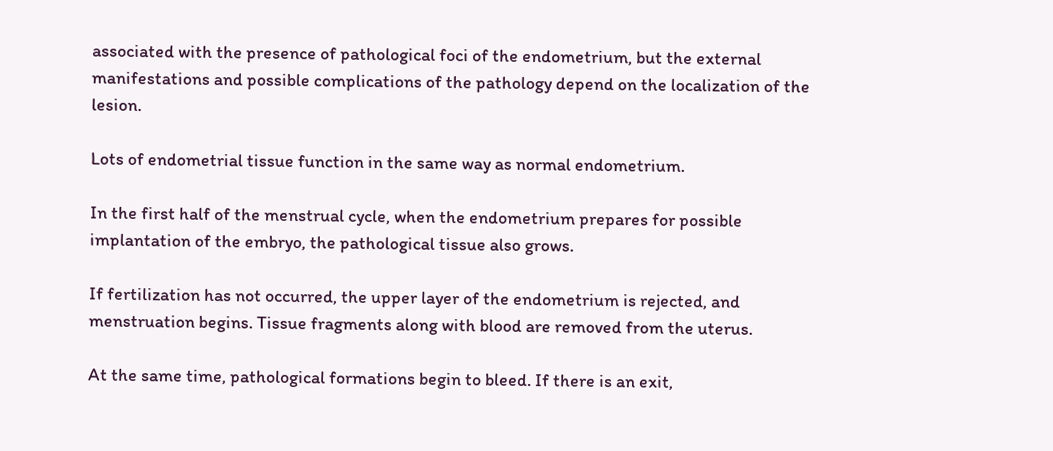associated with the presence of pathological foci of the endometrium, but the external manifestations and possible complications of the pathology depend on the localization of the lesion.

Lots of endometrial tissue function in the same way as normal endometrium.

In the first half of the menstrual cycle, when the endometrium prepares for possible implantation of the embryo, the pathological tissue also grows.

If fertilization has not occurred, the upper layer of the endometrium is rejected, and menstruation begins. Tissue fragments along with blood are removed from the uterus.

At the same time, pathological formations begin to bleed. If there is an exit,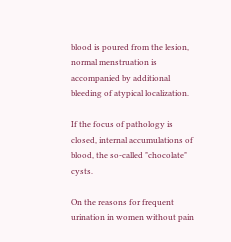blood is poured from the lesion, normal menstruation is accompanied by additional bleeding of atypical localization.

If the focus of pathology is closed, internal accumulations of blood, the so-called "chocolate" cysts.

On the reasons for frequent urination in women without pain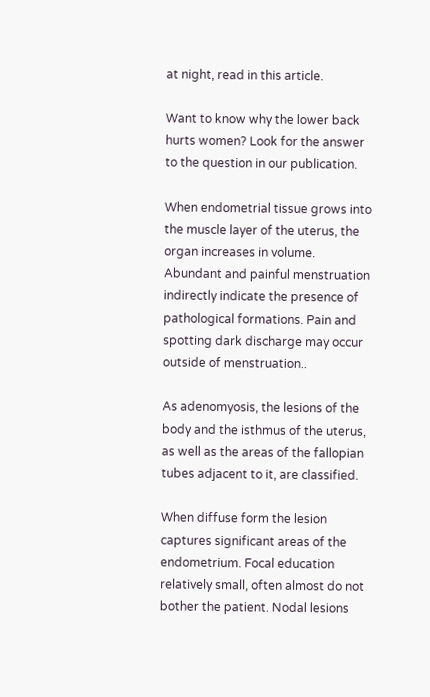at night, read in this article.

Want to know why the lower back hurts women? Look for the answer to the question in our publication.

When endometrial tissue grows into the muscle layer of the uterus, the organ increases in volume. Abundant and painful menstruation indirectly indicate the presence of pathological formations. Pain and spotting dark discharge may occur outside of menstruation..

As adenomyosis, the lesions of the body and the isthmus of the uterus, as well as the areas of the fallopian tubes adjacent to it, are classified.

When diffuse form the lesion captures significant areas of the endometrium. Focal education relatively small, often almost do not bother the patient. Nodal lesions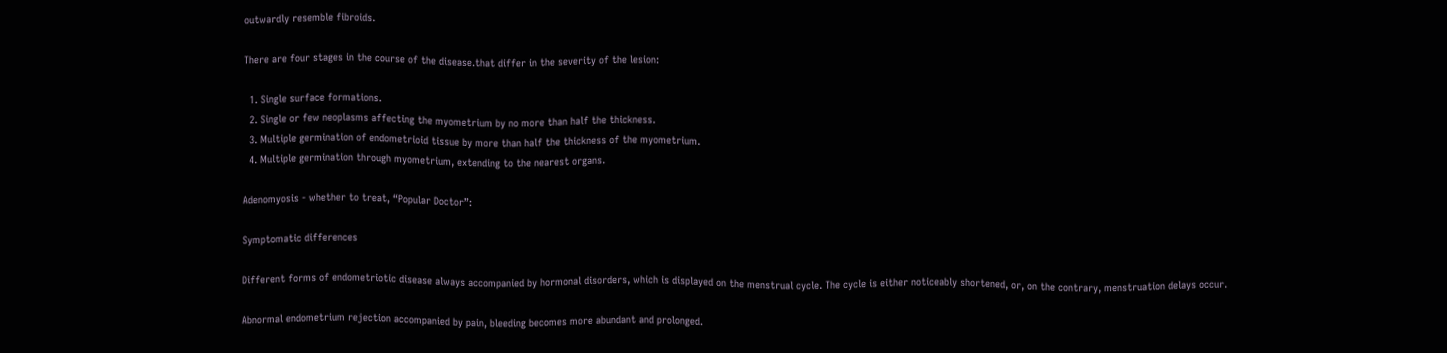outwardly resemble fibroids.

There are four stages in the course of the disease.that differ in the severity of the lesion:

  1. Single surface formations.
  2. Single or few neoplasms affecting the myometrium by no more than half the thickness.
  3. Multiple germination of endometrioid tissue by more than half the thickness of the myometrium.
  4. Multiple germination through myometrium, extending to the nearest organs.

Adenomyosis - whether to treat, “Popular Doctor”:

Symptomatic differences

Different forms of endometriotic disease always accompanied by hormonal disorders, which is displayed on the menstrual cycle. The cycle is either noticeably shortened, or, on the contrary, menstruation delays occur.

Abnormal endometrium rejection accompanied by pain, bleeding becomes more abundant and prolonged.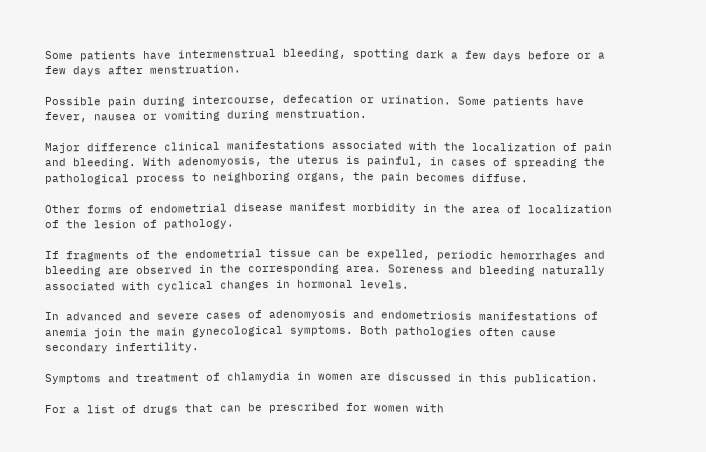Some patients have intermenstrual bleeding, spotting dark a few days before or a few days after menstruation.

Possible pain during intercourse, defecation or urination. Some patients have fever, nausea or vomiting during menstruation.

Major difference clinical manifestations associated with the localization of pain and bleeding. With adenomyosis, the uterus is painful, in cases of spreading the pathological process to neighboring organs, the pain becomes diffuse.

Other forms of endometrial disease manifest morbidity in the area of localization of the lesion of pathology.

If fragments of the endometrial tissue can be expelled, periodic hemorrhages and bleeding are observed in the corresponding area. Soreness and bleeding naturally associated with cyclical changes in hormonal levels.

In advanced and severe cases of adenomyosis and endometriosis manifestations of anemia join the main gynecological symptoms. Both pathologies often cause secondary infertility.

Symptoms and treatment of chlamydia in women are discussed in this publication.

For a list of drugs that can be prescribed for women with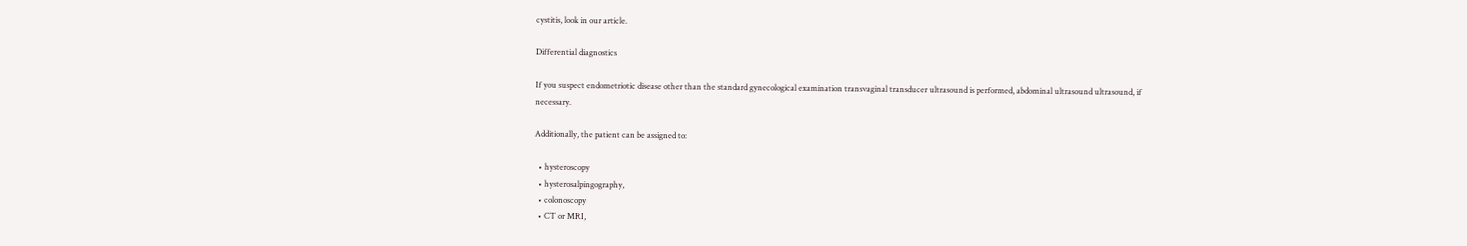cystitis, look in our article.

Differential diagnostics

If you suspect endometriotic disease other than the standard gynecological examination transvaginal transducer ultrasound is performed, abdominal ultrasound ultrasound, if necessary.

Additionally, the patient can be assigned to:

  • hysteroscopy
  • hysterosalpingography,
  • colonoscopy
  • CT or MRI,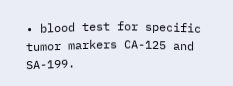• blood test for specific tumor markers CA-125 and SA-199.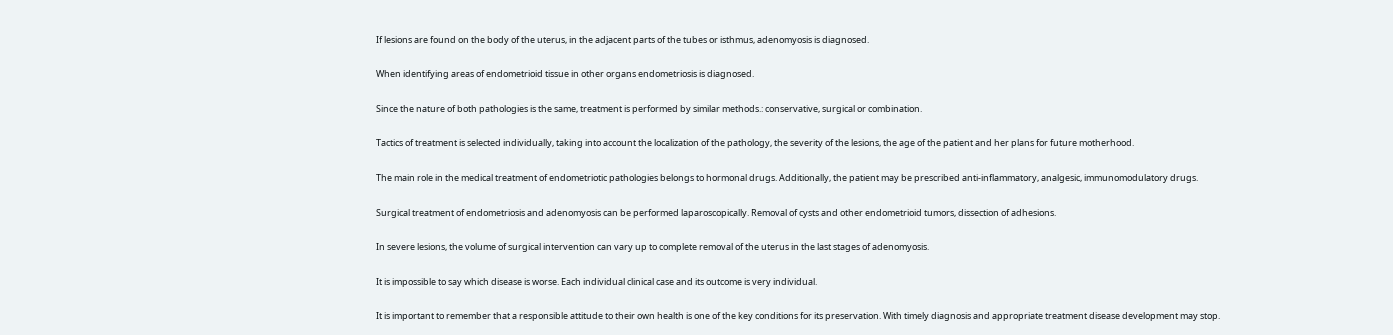If lesions are found on the body of the uterus, in the adjacent parts of the tubes or isthmus, adenomyosis is diagnosed.

When identifying areas of endometrioid tissue in other organs endometriosis is diagnosed.

Since the nature of both pathologies is the same, treatment is performed by similar methods.: conservative, surgical or combination.

Tactics of treatment is selected individually, taking into account the localization of the pathology, the severity of the lesions, the age of the patient and her plans for future motherhood.

The main role in the medical treatment of endometriotic pathologies belongs to hormonal drugs. Additionally, the patient may be prescribed anti-inflammatory, analgesic, immunomodulatory drugs.

Surgical treatment of endometriosis and adenomyosis can be performed laparoscopically. Removal of cysts and other endometrioid tumors, dissection of adhesions.

In severe lesions, the volume of surgical intervention can vary up to complete removal of the uterus in the last stages of adenomyosis.

It is impossible to say which disease is worse. Each individual clinical case and its outcome is very individual.

It is important to remember that a responsible attitude to their own health is one of the key conditions for its preservation. With timely diagnosis and appropriate treatment disease development may stop.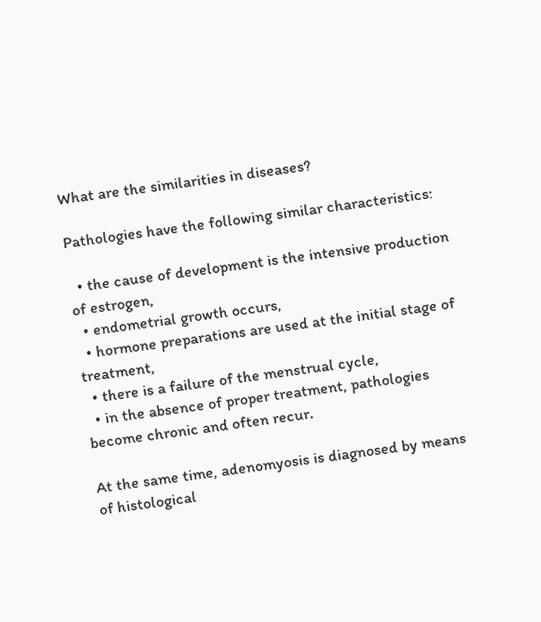What are the similarities in diseases?

Pathologies have the following similar characteristics:

  • the cause of development is the intensive production of estrogen,
  • endometrial growth occurs,
  • hormone preparations are used at the initial stage of treatment,
  • there is a failure of the menstrual cycle,
  • in the absence of proper treatment, pathologies become chronic and often recur.

At the same time, adenomyosis is diagnosed by means of histological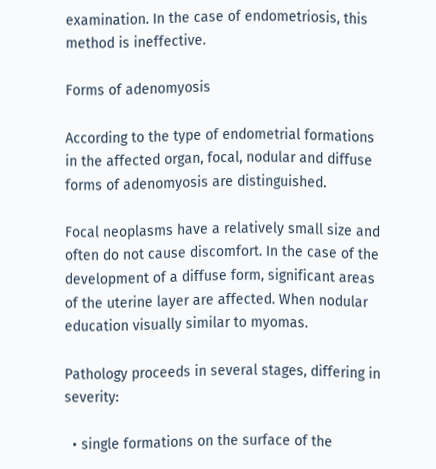examination. In the case of endometriosis, this method is ineffective.

Forms of adenomyosis

According to the type of endometrial formations in the affected organ, focal, nodular and diffuse forms of adenomyosis are distinguished.

Focal neoplasms have a relatively small size and often do not cause discomfort. In the case of the development of a diffuse form, significant areas of the uterine layer are affected. When nodular education visually similar to myomas.

Pathology proceeds in several stages, differing in severity:

  • single formations on the surface of the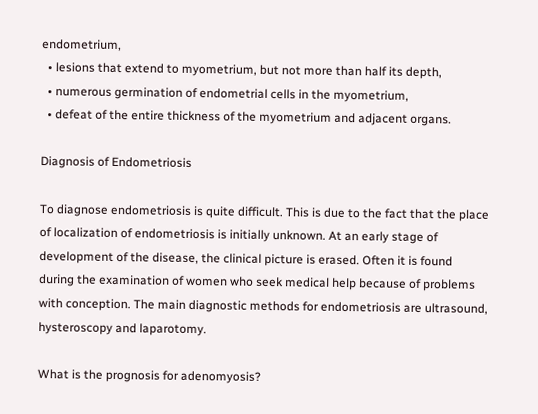endometrium,
  • lesions that extend to myometrium, but not more than half its depth,
  • numerous germination of endometrial cells in the myometrium,
  • defeat of the entire thickness of the myometrium and adjacent organs.

Diagnosis of Endometriosis

To diagnose endometriosis is quite difficult. This is due to the fact that the place of localization of endometriosis is initially unknown. At an early stage of development of the disease, the clinical picture is erased. Often it is found during the examination of women who seek medical help because of problems with conception. The main diagnostic methods for endometriosis are ultrasound, hysteroscopy and laparotomy.

What is the prognosis for adenomyosis?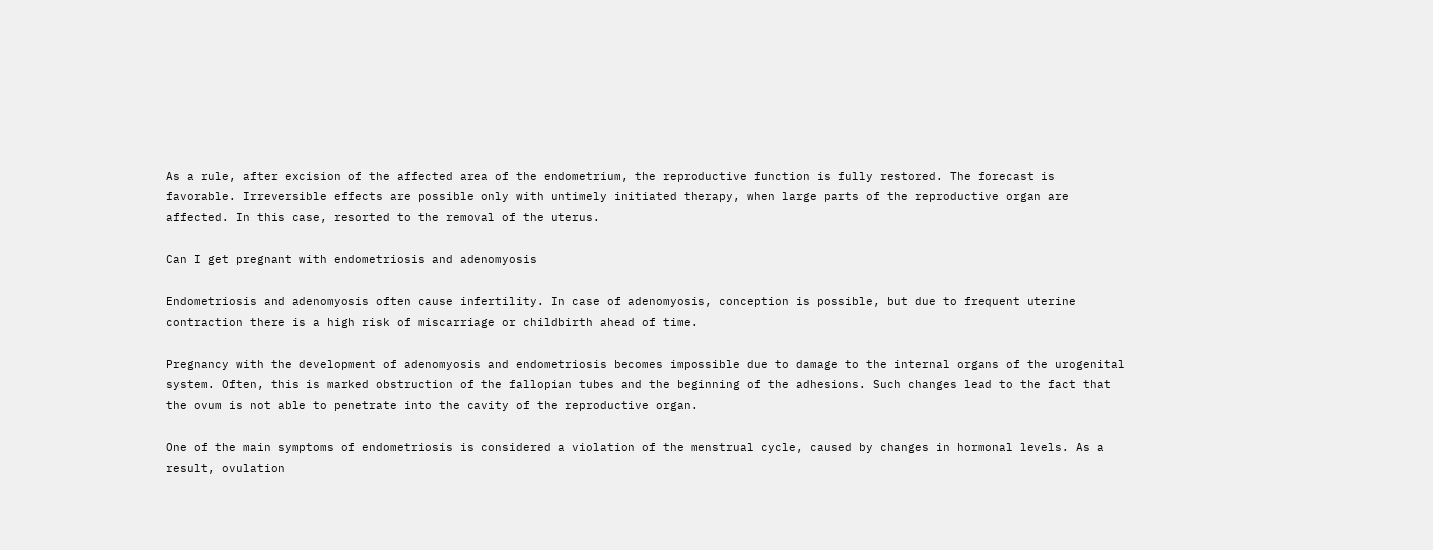As a rule, after excision of the affected area of the endometrium, the reproductive function is fully restored. The forecast is favorable. Irreversible effects are possible only with untimely initiated therapy, when large parts of the reproductive organ are affected. In this case, resorted to the removal of the uterus.

Can I get pregnant with endometriosis and adenomyosis

Endometriosis and adenomyosis often cause infertility. In case of adenomyosis, conception is possible, but due to frequent uterine contraction there is a high risk of miscarriage or childbirth ahead of time.

Pregnancy with the development of adenomyosis and endometriosis becomes impossible due to damage to the internal organs of the urogenital system. Often, this is marked obstruction of the fallopian tubes and the beginning of the adhesions. Such changes lead to the fact that the ovum is not able to penetrate into the cavity of the reproductive organ.

One of the main symptoms of endometriosis is considered a violation of the menstrual cycle, caused by changes in hormonal levels. As a result, ovulation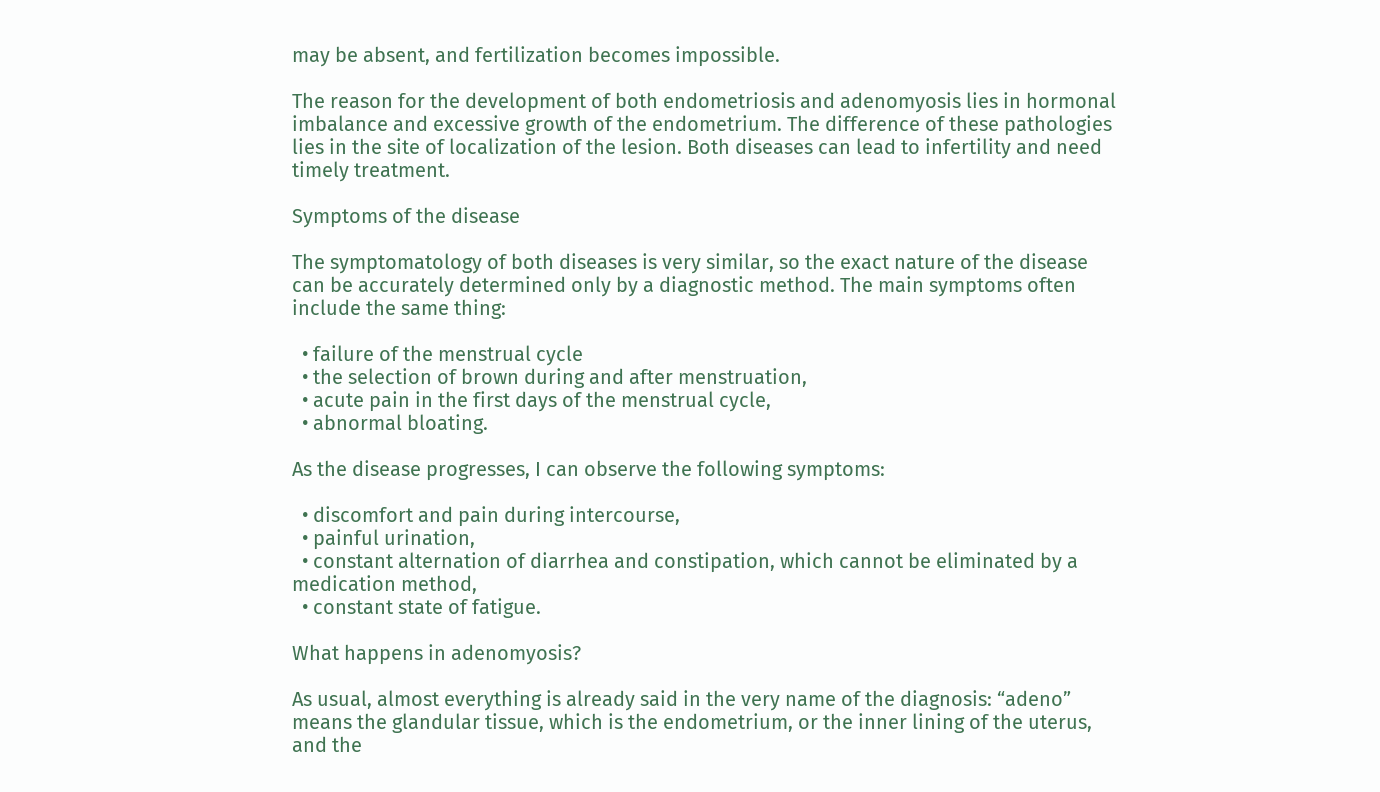may be absent, and fertilization becomes impossible.

The reason for the development of both endometriosis and adenomyosis lies in hormonal imbalance and excessive growth of the endometrium. The difference of these pathologies lies in the site of localization of the lesion. Both diseases can lead to infertility and need timely treatment.

Symptoms of the disease

The symptomatology of both diseases is very similar, so the exact nature of the disease can be accurately determined only by a diagnostic method. The main symptoms often include the same thing:

  • failure of the menstrual cycle
  • the selection of brown during and after menstruation,
  • acute pain in the first days of the menstrual cycle,
  • abnormal bloating.

As the disease progresses, I can observe the following symptoms:

  • discomfort and pain during intercourse,
  • painful urination,
  • constant alternation of diarrhea and constipation, which cannot be eliminated by a medication method,
  • constant state of fatigue.

What happens in adenomyosis?

As usual, almost everything is already said in the very name of the diagnosis: “adeno” means the glandular tissue, which is the endometrium, or the inner lining of the uterus, and the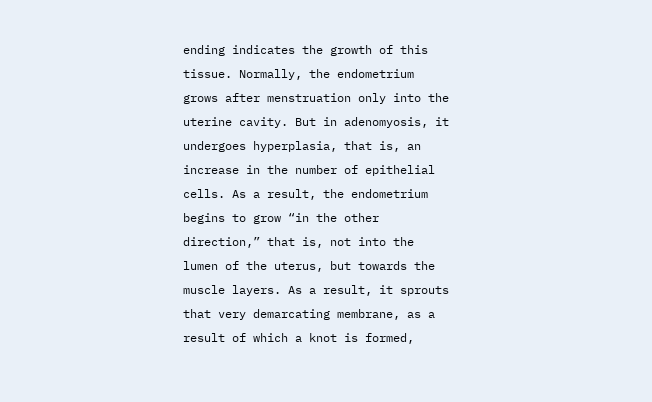ending indicates the growth of this tissue. Normally, the endometrium grows after menstruation only into the uterine cavity. But in adenomyosis, it undergoes hyperplasia, that is, an increase in the number of epithelial cells. As a result, the endometrium begins to grow “in the other direction,” that is, not into the lumen of the uterus, but towards the muscle layers. As a result, it sprouts that very demarcating membrane, as a result of which a knot is formed,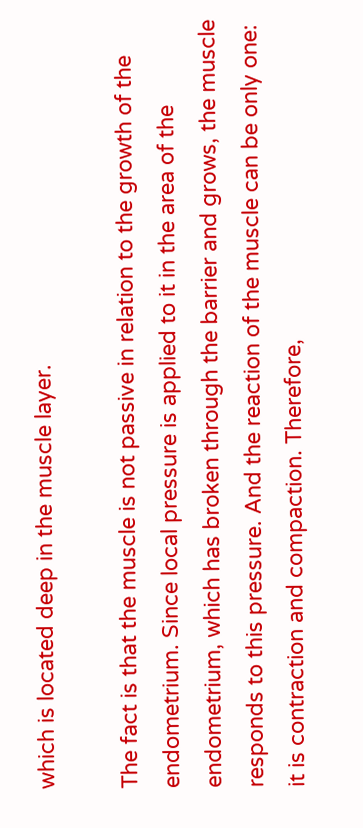which is located deep in the muscle layer.

The fact is that the muscle is not passive in relation to the growth of the endometrium. Since local pressure is applied to it in the area of the endometrium, which has broken through the barrier and grows, the muscle responds to this pressure. And the reaction of the muscle can be only one: it is contraction and compaction. Therefore,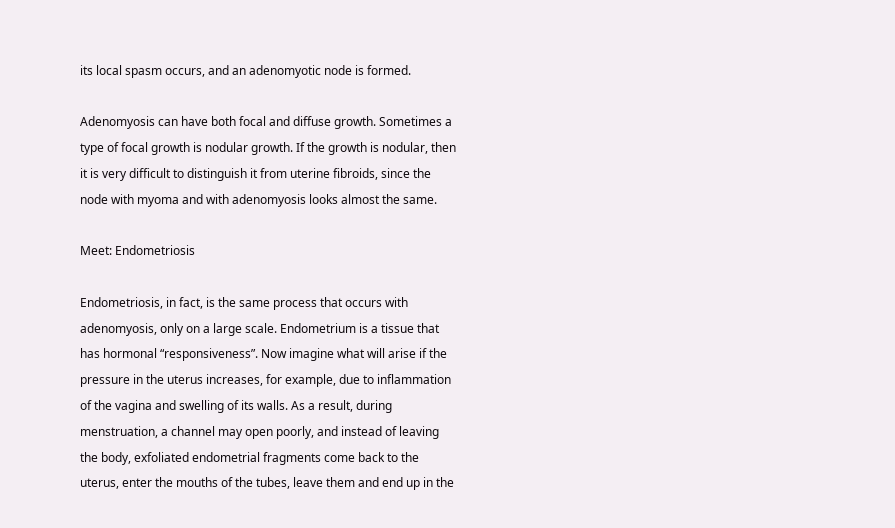its local spasm occurs, and an adenomyotic node is formed.

Adenomyosis can have both focal and diffuse growth. Sometimes a type of focal growth is nodular growth. If the growth is nodular, then it is very difficult to distinguish it from uterine fibroids, since the node with myoma and with adenomyosis looks almost the same.

Meet: Endometriosis

Endometriosis, in fact, is the same process that occurs with adenomyosis, only on a large scale. Endometrium is a tissue that has hormonal “responsiveness”. Now imagine what will arise if the pressure in the uterus increases, for example, due to inflammation of the vagina and swelling of its walls. As a result, during menstruation, a channel may open poorly, and instead of leaving the body, exfoliated endometrial fragments come back to the uterus, enter the mouths of the tubes, leave them and end up in the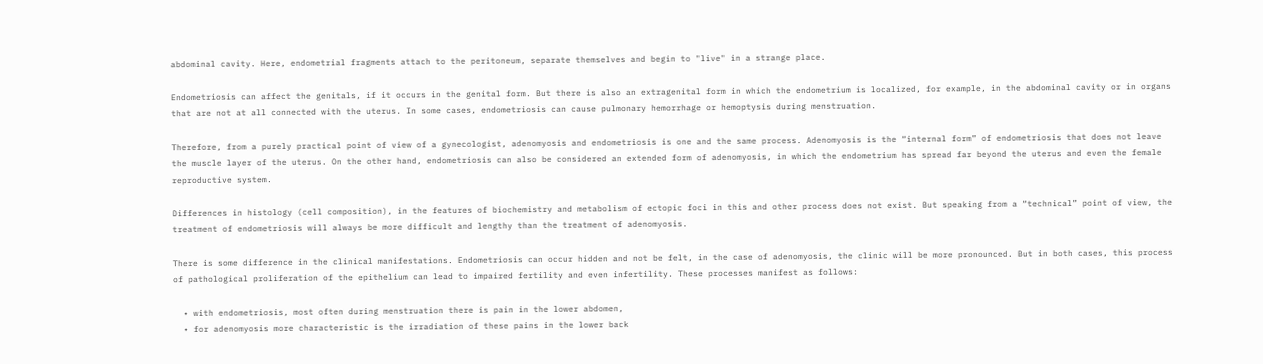abdominal cavity. Here, endometrial fragments attach to the peritoneum, separate themselves and begin to "live" in a strange place.

Endometriosis can affect the genitals, if it occurs in the genital form. But there is also an extragenital form in which the endometrium is localized, for example, in the abdominal cavity or in organs that are not at all connected with the uterus. In some cases, endometriosis can cause pulmonary hemorrhage or hemoptysis during menstruation.

Therefore, from a purely practical point of view of a gynecologist, adenomyosis and endometriosis is one and the same process. Adenomyosis is the “internal form” of endometriosis that does not leave the muscle layer of the uterus. On the other hand, endometriosis can also be considered an extended form of adenomyosis, in which the endometrium has spread far beyond the uterus and even the female reproductive system.

Differences in histology (cell composition), in the features of biochemistry and metabolism of ectopic foci in this and other process does not exist. But speaking from a “technical” point of view, the treatment of endometriosis will always be more difficult and lengthy than the treatment of adenomyosis.

There is some difference in the clinical manifestations. Endometriosis can occur hidden and not be felt, in the case of adenomyosis, the clinic will be more pronounced. But in both cases, this process of pathological proliferation of the epithelium can lead to impaired fertility and even infertility. These processes manifest as follows:

  • with endometriosis, most often during menstruation there is pain in the lower abdomen,
  • for adenomyosis more characteristic is the irradiation of these pains in the lower back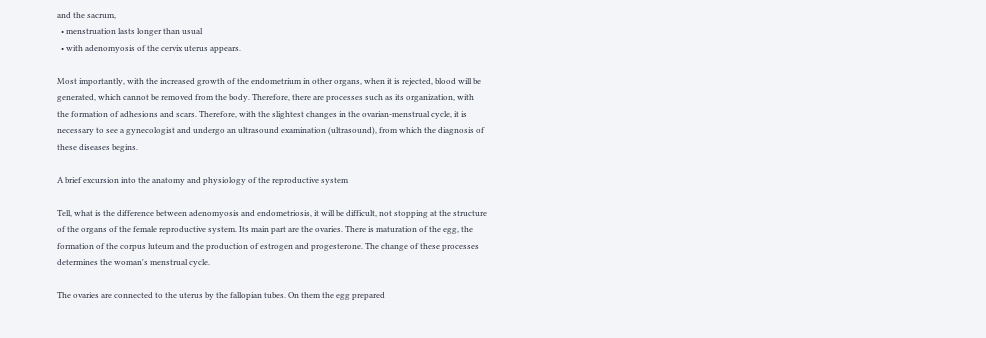and the sacrum,
  • menstruation lasts longer than usual
  • with adenomyosis of the cervix uterus appears.

Most importantly, with the increased growth of the endometrium in other organs, when it is rejected, blood will be generated, which cannot be removed from the body. Therefore, there are processes such as its organization, with the formation of adhesions and scars. Therefore, with the slightest changes in the ovarian-menstrual cycle, it is necessary to see a gynecologist and undergo an ultrasound examination (ultrasound), from which the diagnosis of these diseases begins.

A brief excursion into the anatomy and physiology of the reproductive system

Tell, what is the difference between adenomyosis and endometriosis, it will be difficult, not stopping at the structure of the organs of the female reproductive system. Its main part are the ovaries. There is maturation of the egg, the formation of the corpus luteum and the production of estrogen and progesterone. The change of these processes determines the woman's menstrual cycle.

The ovaries are connected to the uterus by the fallopian tubes. On them the egg prepared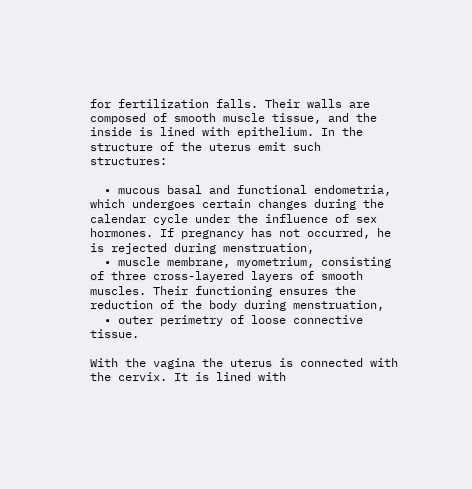for fertilization falls. Their walls are composed of smooth muscle tissue, and the inside is lined with epithelium. In the structure of the uterus emit such structures:

  • mucous basal and functional endometria, which undergoes certain changes during the calendar cycle under the influence of sex hormones. If pregnancy has not occurred, he is rejected during menstruation,
  • muscle membrane, myometrium, consisting of three cross-layered layers of smooth muscles. Their functioning ensures the reduction of the body during menstruation,
  • outer perimetry of loose connective tissue.

With the vagina the uterus is connected with the cervix. It is lined with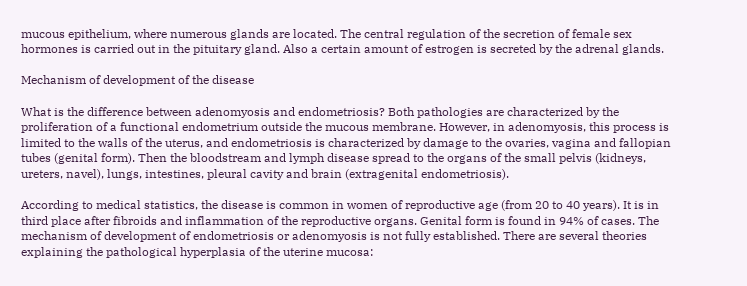mucous epithelium, where numerous glands are located. The central regulation of the secretion of female sex hormones is carried out in the pituitary gland. Also a certain amount of estrogen is secreted by the adrenal glands.

Mechanism of development of the disease

What is the difference between adenomyosis and endometriosis? Both pathologies are characterized by the proliferation of a functional endometrium outside the mucous membrane. However, in adenomyosis, this process is limited to the walls of the uterus, and endometriosis is characterized by damage to the ovaries, vagina and fallopian tubes (genital form). Then the bloodstream and lymph disease spread to the organs of the small pelvis (kidneys, ureters, navel), lungs, intestines, pleural cavity and brain (extragenital endometriosis).

According to medical statistics, the disease is common in women of reproductive age (from 20 to 40 years). It is in third place after fibroids and inflammation of the reproductive organs. Genital form is found in 94% of cases. The mechanism of development of endometriosis or adenomyosis is not fully established. There are several theories explaining the pathological hyperplasia of the uterine mucosa: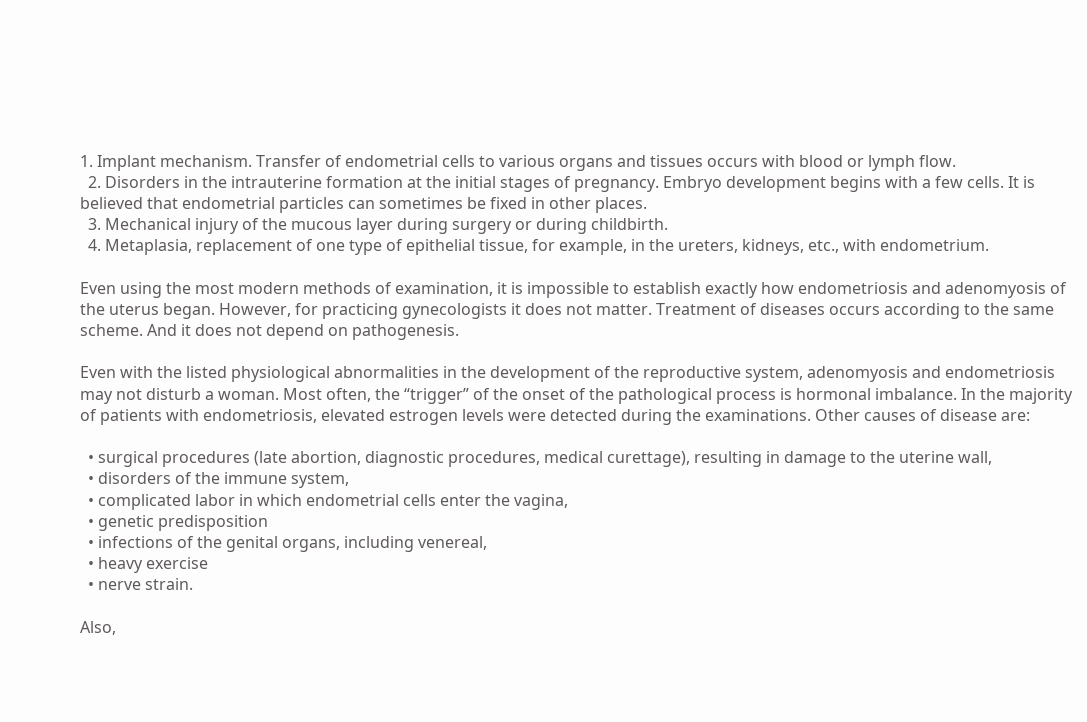1. Implant mechanism. Transfer of endometrial cells to various organs and tissues occurs with blood or lymph flow.
  2. Disorders in the intrauterine formation at the initial stages of pregnancy. Embryo development begins with a few cells. It is believed that endometrial particles can sometimes be fixed in other places.
  3. Mechanical injury of the mucous layer during surgery or during childbirth.
  4. Metaplasia, replacement of one type of epithelial tissue, for example, in the ureters, kidneys, etc., with endometrium.

Even using the most modern methods of examination, it is impossible to establish exactly how endometriosis and adenomyosis of the uterus began. However, for practicing gynecologists it does not matter. Treatment of diseases occurs according to the same scheme. And it does not depend on pathogenesis.

Even with the listed physiological abnormalities in the development of the reproductive system, adenomyosis and endometriosis may not disturb a woman. Most often, the “trigger” of the onset of the pathological process is hormonal imbalance. In the majority of patients with endometriosis, elevated estrogen levels were detected during the examinations. Other causes of disease are:

  • surgical procedures (late abortion, diagnostic procedures, medical curettage), resulting in damage to the uterine wall,
  • disorders of the immune system,
  • complicated labor in which endometrial cells enter the vagina,
  • genetic predisposition
  • infections of the genital organs, including venereal,
  • heavy exercise
  • nerve strain.

Also,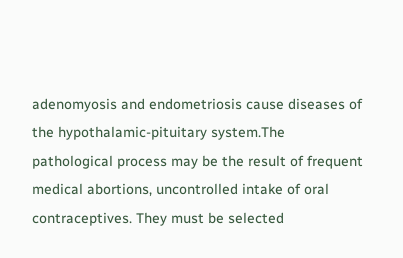adenomyosis and endometriosis cause diseases of the hypothalamic-pituitary system.The pathological process may be the result of frequent medical abortions, uncontrolled intake of oral contraceptives. They must be selected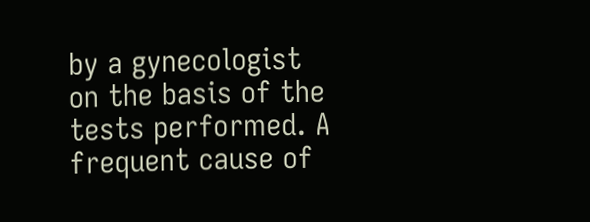by a gynecologist on the basis of the tests performed. A frequent cause of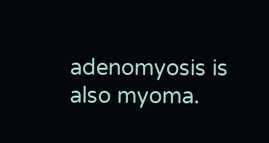adenomyosis is also myoma.